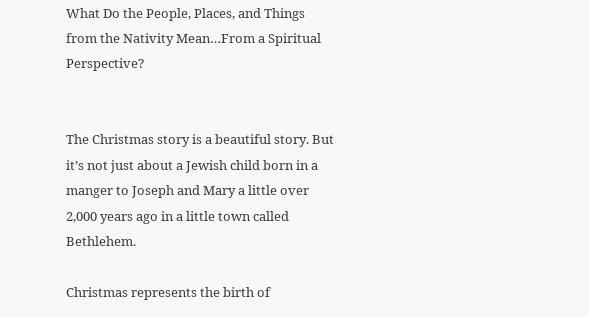What Do the People, Places, and Things from the Nativity Mean…From a Spiritual Perspective?


The Christmas story is a beautiful story. But it’s not just about a Jewish child born in a manger to Joseph and Mary a little over 2,000 years ago in a little town called Bethlehem.

Christmas represents the birth of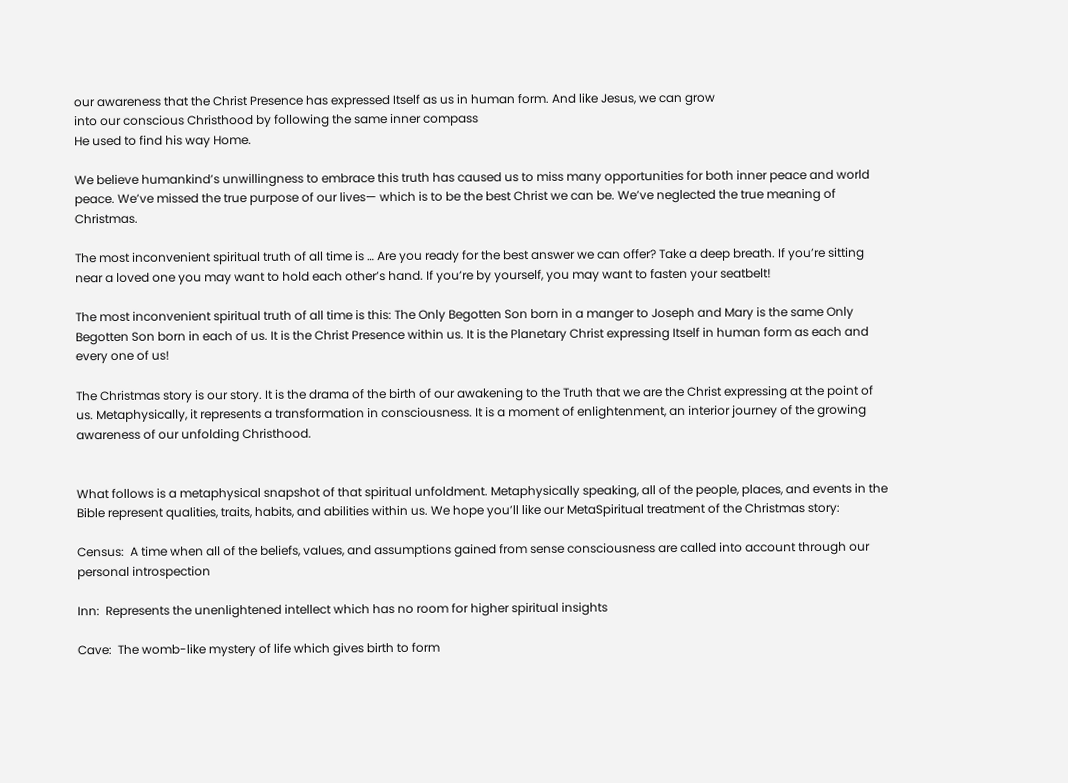our awareness that the Christ Presence has expressed Itself as us in human form. And like Jesus, we can grow
into our conscious Christhood by following the same inner compass
He used to find his way Home.

We believe humankind’s unwillingness to embrace this truth has caused us to miss many opportunities for both inner peace and world peace. We’ve missed the true purpose of our lives— which is to be the best Christ we can be. We’ve neglected the true meaning of Christmas.

The most inconvenient spiritual truth of all time is … Are you ready for the best answer we can offer? Take a deep breath. If you’re sitting near a loved one you may want to hold each other’s hand. If you’re by yourself, you may want to fasten your seatbelt!

The most inconvenient spiritual truth of all time is this: The Only Begotten Son born in a manger to Joseph and Mary is the same Only Begotten Son born in each of us. It is the Christ Presence within us. It is the Planetary Christ expressing Itself in human form as each and every one of us!

The Christmas story is our story. It is the drama of the birth of our awakening to the Truth that we are the Christ expressing at the point of us. Metaphysically, it represents a transformation in consciousness. It is a moment of enlightenment, an interior journey of the growing awareness of our unfolding Christhood.


What follows is a metaphysical snapshot of that spiritual unfoldment. Metaphysically speaking, all of the people, places, and events in the Bible represent qualities, traits, habits, and abilities within us. We hope you’ll like our MetaSpiritual treatment of the Christmas story:

Census:  A time when all of the beliefs, values, and assumptions gained from sense consciousness are called into account through our personal introspection

Inn:  Represents the unenlightened intellect which has no room for higher spiritual insights

Cave:  The womb-like mystery of life which gives birth to form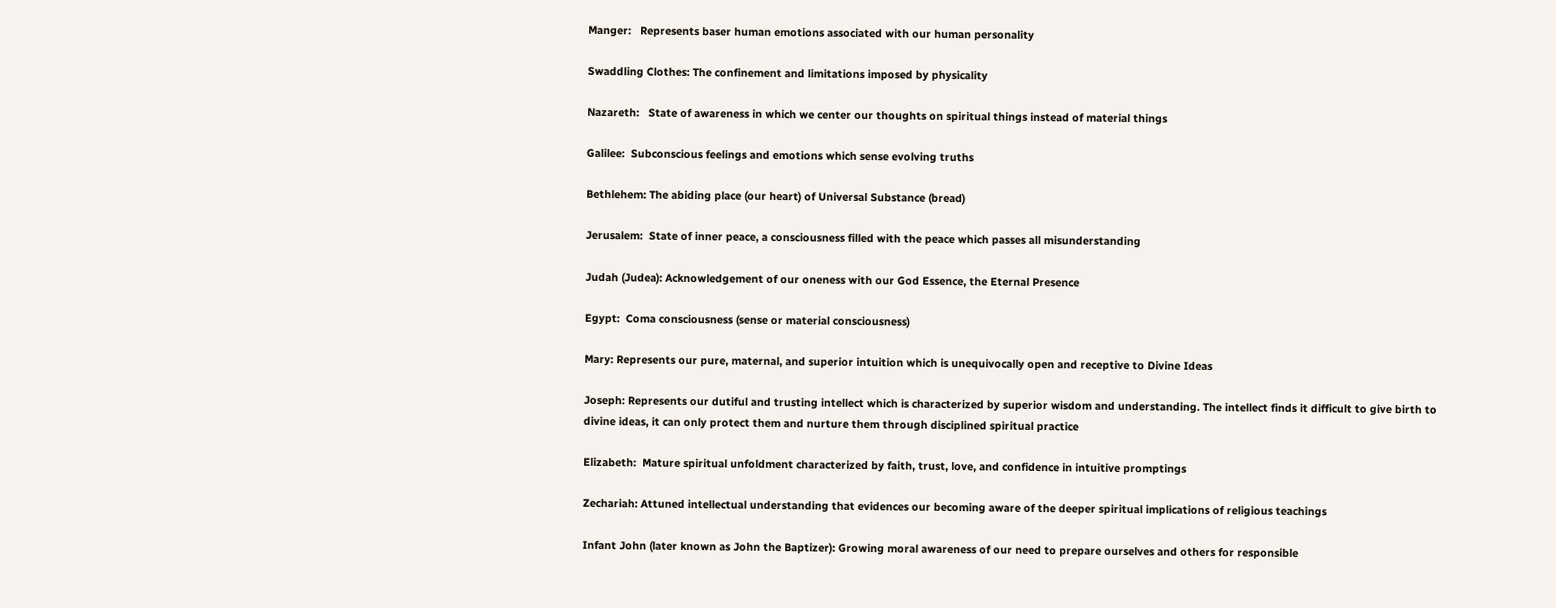Manger:   Represents baser human emotions associated with our human personality

Swaddling Clothes: The confinement and limitations imposed by physicality

Nazareth:   State of awareness in which we center our thoughts on spiritual things instead of material things

Galilee:  Subconscious feelings and emotions which sense evolving truths

Bethlehem: The abiding place (our heart) of Universal Substance (bread)

Jerusalem:  State of inner peace, a consciousness filled with the peace which passes all misunderstanding

Judah (Judea): Acknowledgement of our oneness with our God Essence, the Eternal Presence

Egypt:  Coma consciousness (sense or material consciousness)

Mary: Represents our pure, maternal, and superior intuition which is unequivocally open and receptive to Divine Ideas

Joseph: Represents our dutiful and trusting intellect which is characterized by superior wisdom and understanding. The intellect finds it difficult to give birth to divine ideas, it can only protect them and nurture them through disciplined spiritual practice

Elizabeth:  Mature spiritual unfoldment characterized by faith, trust, love, and confidence in intuitive promptings

Zechariah: Attuned intellectual understanding that evidences our becoming aware of the deeper spiritual implications of religious teachings

Infant John (later known as John the Baptizer): Growing moral awareness of our need to prepare ourselves and others for responsible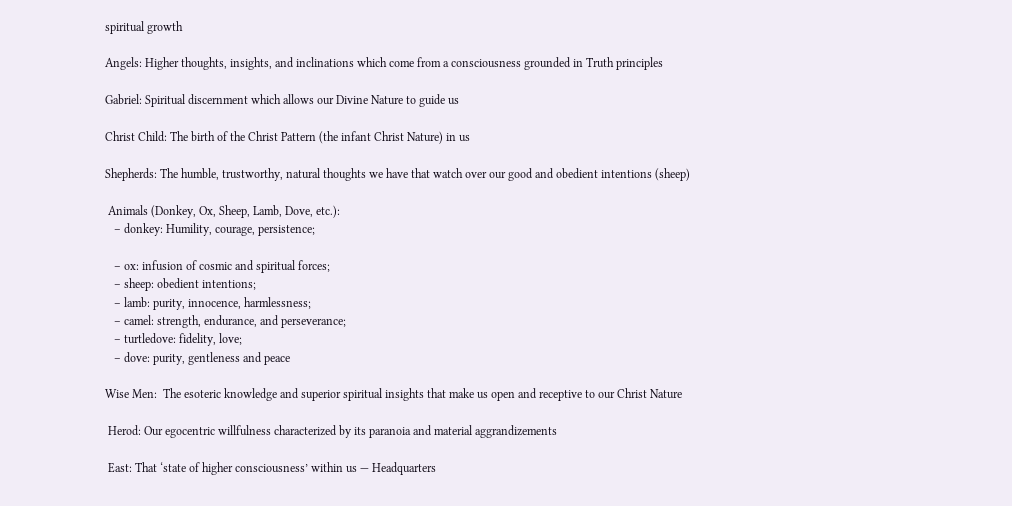spiritual growth

Angels: Higher thoughts, insights, and inclinations which come from a consciousness grounded in Truth principles

Gabriel: Spiritual discernment which allows our Divine Nature to guide us

Christ Child: The birth of the Christ Pattern (the infant Christ Nature) in us

Shepherds: The humble, trustworthy, natural thoughts we have that watch over our good and obedient intentions (sheep)

 Animals (Donkey, Ox, Sheep, Lamb, Dove, etc.):
   – donkey: Humility, courage, persistence;

   – ox: infusion of cosmic and spiritual forces;
   – sheep: obedient intentions;
   – lamb: purity, innocence, harmlessness;
   – camel: strength, endurance, and perseverance;
   – turtledove: fidelity, love;
   – dove: purity, gentleness and peace

Wise Men:  The esoteric knowledge and superior spiritual insights that make us open and receptive to our Christ Nature

 Herod: Our egocentric willfulness characterized by its paranoia and material aggrandizements

 East: That ‘state of higher consciousness’ within us — Headquarters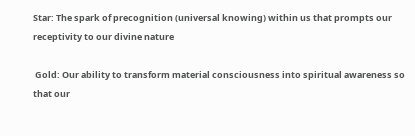Star: The spark of precognition (universal knowing) within us that prompts our receptivity to our divine nature

 Gold: Our ability to transform material consciousness into spiritual awareness so that our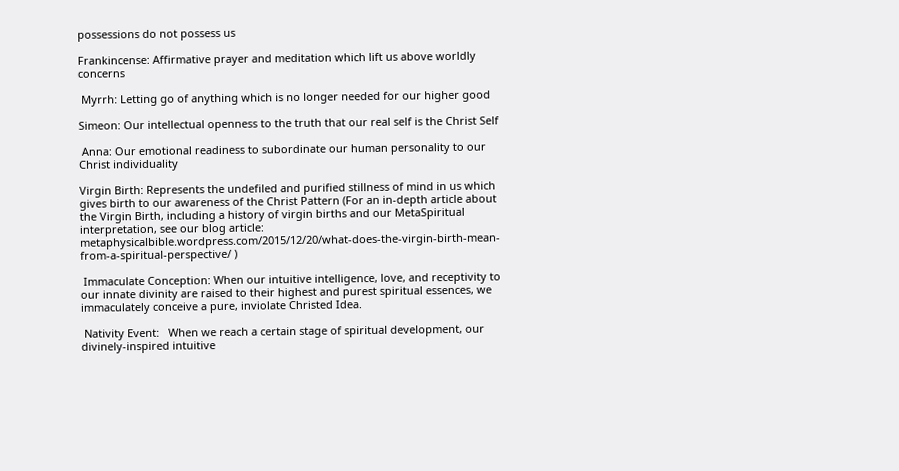possessions do not possess us

Frankincense: Affirmative prayer and meditation which lift us above worldly concerns

 Myrrh: Letting go of anything which is no longer needed for our higher good

Simeon: Our intellectual openness to the truth that our real self is the Christ Self

 Anna: Our emotional readiness to subordinate our human personality to our Christ individuality

Virgin Birth: Represents the undefiled and purified stillness of mind in us which gives birth to our awareness of the Christ Pattern (For an in-depth article about the Virgin Birth, including a history of virgin births and our MetaSpiritual interpretation, see our blog article: metaphysicalbible.wordpress.com/2015/12/20/what-does-the-virgin-birth-mean-from-a-spiritual-perspective/ )

 Immaculate Conception: When our intuitive intelligence, love, and receptivity to our innate divinity are raised to their highest and purest spiritual essences, we immaculately conceive a pure, inviolate Christed Idea.

 Nativity Event:   When we reach a certain stage of spiritual development, our divinely-inspired intuitive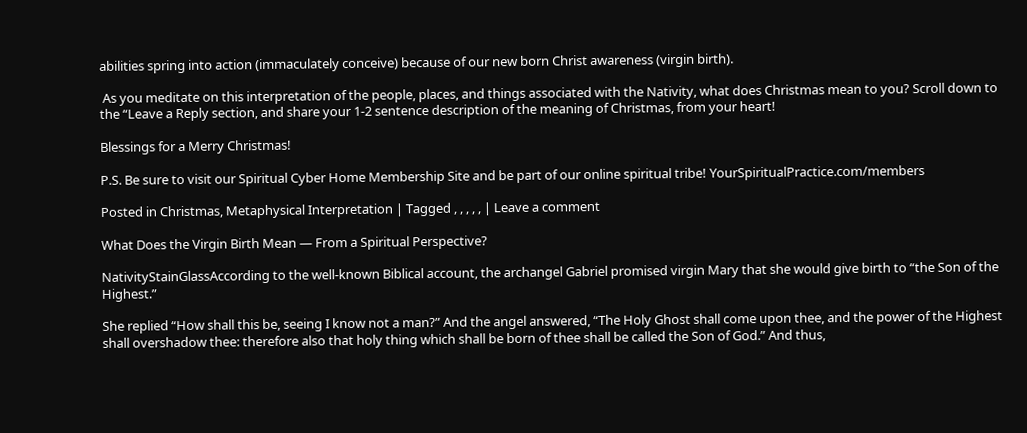abilities spring into action (immaculately conceive) because of our new born Christ awareness (virgin birth).

 As you meditate on this interpretation of the people, places, and things associated with the Nativity, what does Christmas mean to you? Scroll down to the “Leave a Reply section, and share your 1-2 sentence description of the meaning of Christmas, from your heart!

Blessings for a Merry Christmas!

P.S. Be sure to visit our Spiritual Cyber Home Membership Site and be part of our online spiritual tribe! YourSpiritualPractice.com/members

Posted in Christmas, Metaphysical Interpretation | Tagged , , , , , | Leave a comment

What Does the Virgin Birth Mean — From a Spiritual Perspective?

NativityStainGlassAccording to the well-known Biblical account, the archangel Gabriel promised virgin Mary that she would give birth to “the Son of the Highest.”

She replied “How shall this be, seeing I know not a man?” And the angel answered, “The Holy Ghost shall come upon thee, and the power of the Highest shall overshadow thee: therefore also that holy thing which shall be born of thee shall be called the Son of God.” And thus,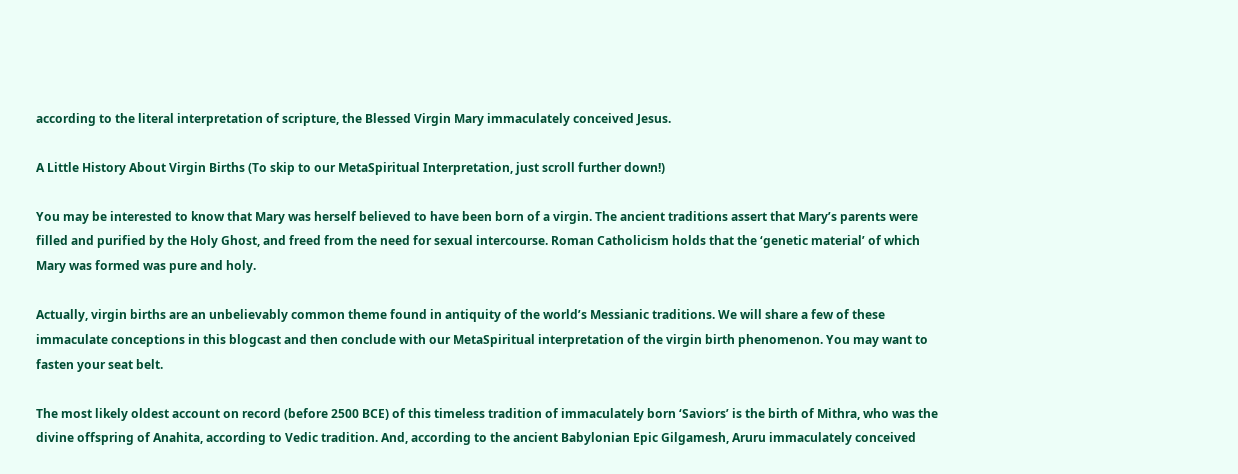according to the literal interpretation of scripture, the Blessed Virgin Mary immaculately conceived Jesus.

A Little History About Virgin Births (To skip to our MetaSpiritual Interpretation, just scroll further down!)

You may be interested to know that Mary was herself believed to have been born of a virgin. The ancient traditions assert that Mary’s parents were filled and purified by the Holy Ghost, and freed from the need for sexual intercourse. Roman Catholicism holds that the ‘genetic material’ of which Mary was formed was pure and holy.

Actually, virgin births are an unbelievably common theme found in antiquity of the world’s Messianic traditions. We will share a few of these immaculate conceptions in this blogcast and then conclude with our MetaSpiritual interpretation of the virgin birth phenomenon. You may want to fasten your seat belt.

The most likely oldest account on record (before 2500 BCE) of this timeless tradition of immaculately born ‘Saviors’ is the birth of Mithra, who was the divine offspring of Anahita, according to Vedic tradition. And, according to the ancient Babylonian Epic Gilgamesh, Aruru immaculately conceived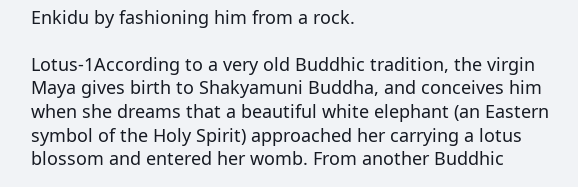Enkidu by fashioning him from a rock.

Lotus-1According to a very old Buddhic tradition, the virgin Maya gives birth to Shakyamuni Buddha, and conceives him when she dreams that a beautiful white elephant (an Eastern symbol of the Holy Spirit) approached her carrying a lotus blossom and entered her womb. From another Buddhic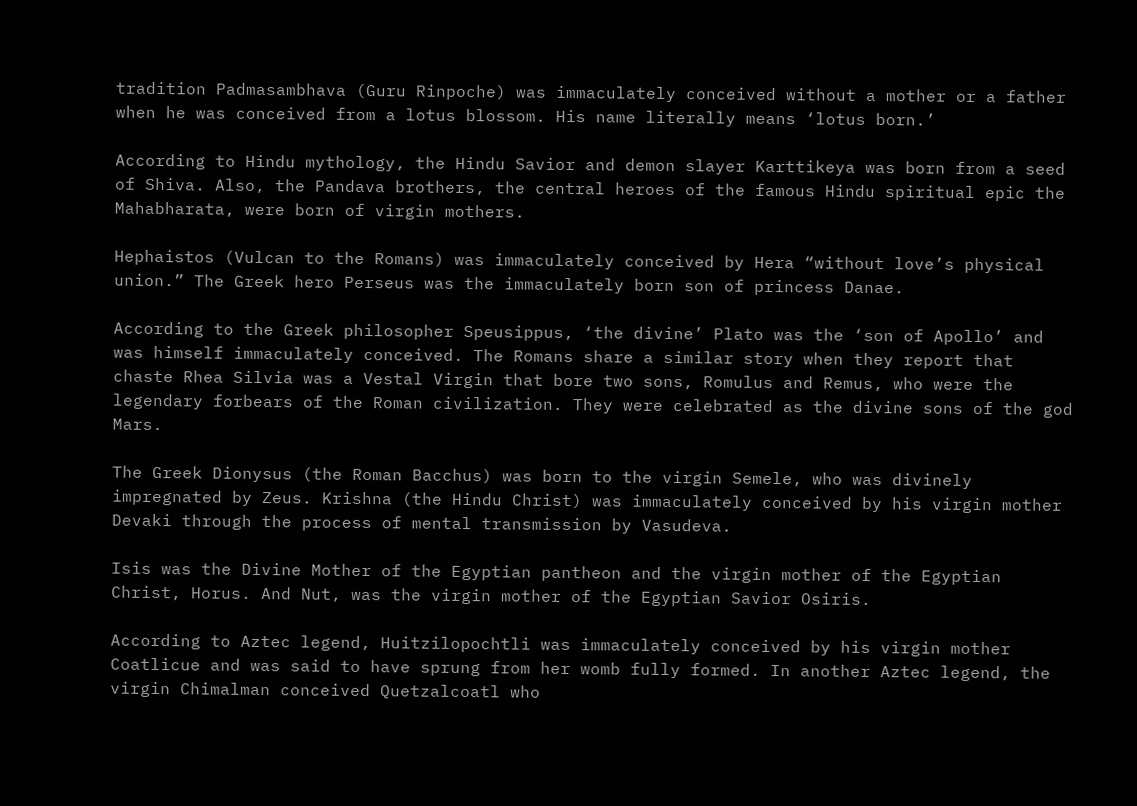tradition Padmasambhava (Guru Rinpoche) was immaculately conceived without a mother or a father when he was conceived from a lotus blossom. His name literally means ‘lotus born.’

According to Hindu mythology, the Hindu Savior and demon slayer Karttikeya was born from a seed of Shiva. Also, the Pandava brothers, the central heroes of the famous Hindu spiritual epic the Mahabharata, were born of virgin mothers.

Hephaistos (Vulcan to the Romans) was immaculately conceived by Hera “without love’s physical union.” The Greek hero Perseus was the immaculately born son of princess Danae.

According to the Greek philosopher Speusippus, ‘the divine’ Plato was the ‘son of Apollo’ and was himself immaculately conceived. The Romans share a similar story when they report that chaste Rhea Silvia was a Vestal Virgin that bore two sons, Romulus and Remus, who were the legendary forbears of the Roman civilization. They were celebrated as the divine sons of the god Mars.

The Greek Dionysus (the Roman Bacchus) was born to the virgin Semele, who was divinely impregnated by Zeus. Krishna (the Hindu Christ) was immaculately conceived by his virgin mother Devaki through the process of mental transmission by Vasudeva.

Isis was the Divine Mother of the Egyptian pantheon and the virgin mother of the Egyptian Christ, Horus. And Nut, was the virgin mother of the Egyptian Savior Osiris.

According to Aztec legend, Huitzilopochtli was immaculately conceived by his virgin mother Coatlicue and was said to have sprung from her womb fully formed. In another Aztec legend, the virgin Chimalman conceived Quetzalcoatl who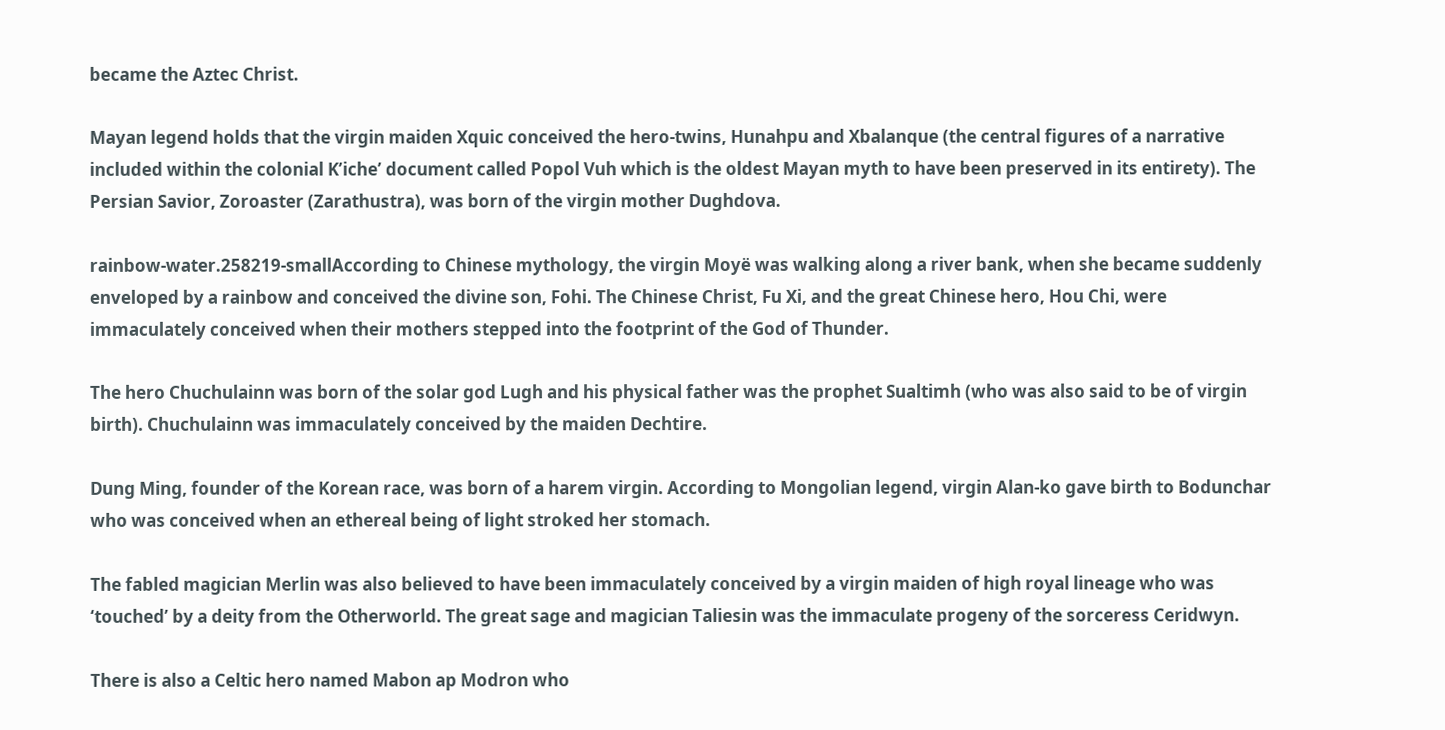became the Aztec Christ.

Mayan legend holds that the virgin maiden Xquic conceived the hero-twins, Hunahpu and Xbalanque (the central figures of a narrative included within the colonial K’iche’ document called Popol Vuh which is the oldest Mayan myth to have been preserved in its entirety). The Persian Savior, Zoroaster (Zarathustra), was born of the virgin mother Dughdova.

rainbow-water.258219-smallAccording to Chinese mythology, the virgin Moyë was walking along a river bank, when she became suddenly enveloped by a rainbow and conceived the divine son, Fohi. The Chinese Christ, Fu Xi, and the great Chinese hero, Hou Chi, were immaculately conceived when their mothers stepped into the footprint of the God of Thunder.

The hero Chuchulainn was born of the solar god Lugh and his physical father was the prophet Sualtimh (who was also said to be of virgin birth). Chuchulainn was immaculately conceived by the maiden Dechtire.

Dung Ming, founder of the Korean race, was born of a harem virgin. According to Mongolian legend, virgin Alan-ko gave birth to Bodunchar who was conceived when an ethereal being of light stroked her stomach.

The fabled magician Merlin was also believed to have been immaculately conceived by a virgin maiden of high royal lineage who was ‘touched’ by a deity from the Otherworld. The great sage and magician Taliesin was the immaculate progeny of the sorceress Ceridwyn.

There is also a Celtic hero named Mabon ap Modron who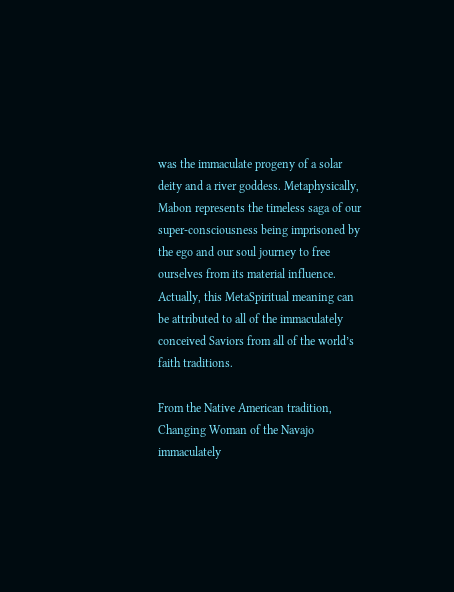was the immaculate progeny of a solar deity and a river goddess. Metaphysically, Mabon represents the timeless saga of our super-consciousness being imprisoned by the ego and our soul journey to free ourselves from its material influence. Actually, this MetaSpiritual meaning can be attributed to all of the immaculately conceived Saviors from all of the world’s faith traditions.

From the Native American tradition, Changing Woman of the Navajo immaculately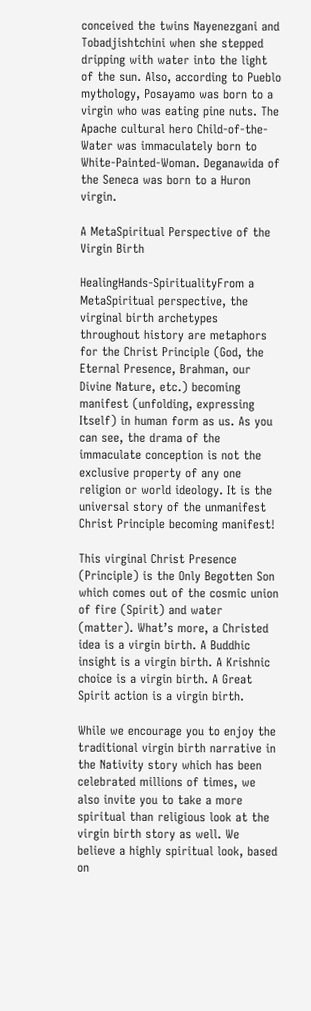conceived the twins Nayenezgani and Tobadjishtchini when she stepped dripping with water into the light of the sun. Also, according to Pueblo mythology, Posayamo was born to a virgin who was eating pine nuts. The Apache cultural hero Child-of-the-Water was immaculately born to White-Painted-Woman. Deganawida of the Seneca was born to a Huron virgin.

A MetaSpiritual Perspective of the Virgin Birth

HealingHands-SpiritualityFrom a MetaSpiritual perspective, the virginal birth archetypes throughout history are metaphors for the Christ Principle (God, the Eternal Presence, Brahman, our Divine Nature, etc.) becoming manifest (unfolding, expressing Itself) in human form as us. As you can see, the drama of the immaculate conception is not the exclusive property of any one religion or world ideology. It is the universal story of the unmanifest Christ Principle becoming manifest!

This virginal Christ Presence (Principle) is the Only Begotten Son which comes out of the cosmic union of fire (Spirit) and water (matter). What’s more, a Christed idea is a virgin birth. A Buddhic insight is a virgin birth. A Krishnic choice is a virgin birth. A Great Spirit action is a virgin birth.

While we encourage you to enjoy the traditional virgin birth narrative in the Nativity story which has been celebrated millions of times, we also invite you to take a more spiritual than religious look at the virgin birth story as well. We believe a highly spiritual look, based on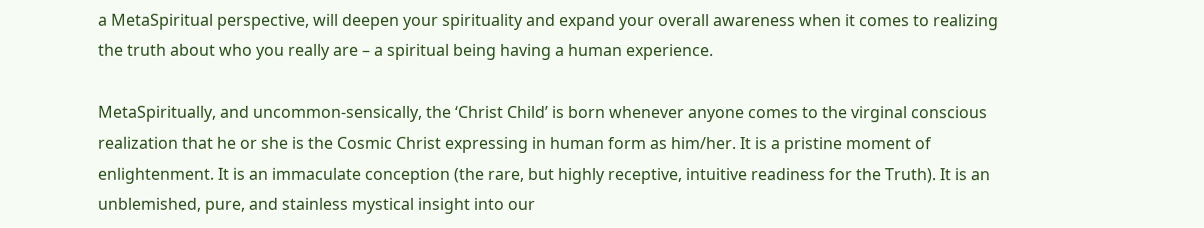a MetaSpiritual perspective, will deepen your spirituality and expand your overall awareness when it comes to realizing the truth about who you really are – a spiritual being having a human experience.

MetaSpiritually, and uncommon-sensically, the ‘Christ Child’ is born whenever anyone comes to the virginal conscious realization that he or she is the Cosmic Christ expressing in human form as him/her. It is a pristine moment of enlightenment. It is an immaculate conception (the rare, but highly receptive, intuitive readiness for the Truth). It is an unblemished, pure, and stainless mystical insight into our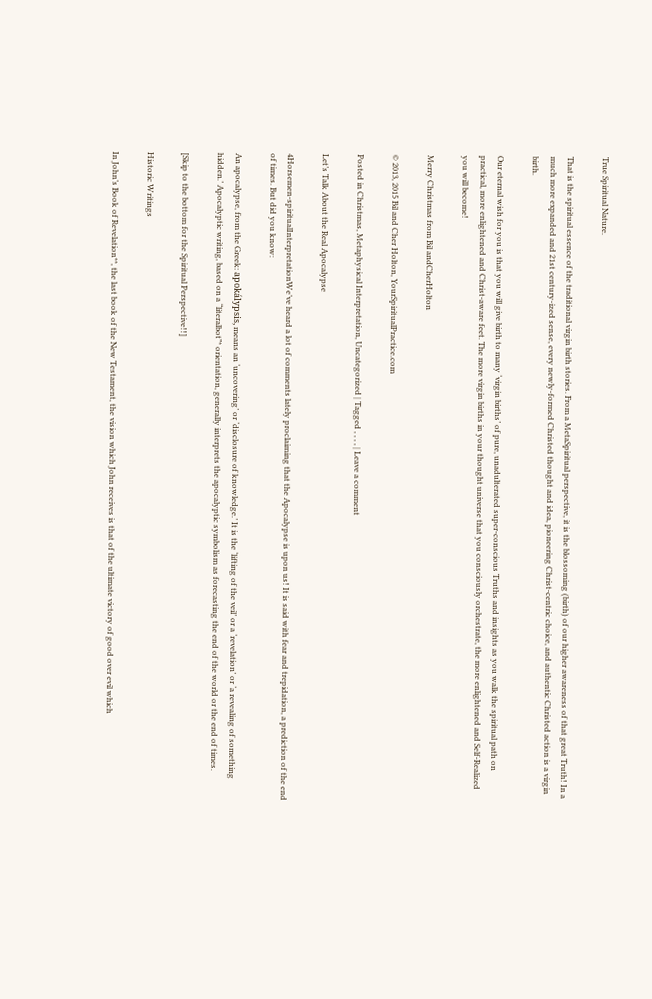True Spiritual Nature.

That is the spiritual essence of the traditional virgin birth stories. From a MetaSpiritual perspective, it is the blossoming (birth) of our higher awareness of that great Truth! In a much more expanded and 21st century-ized sense, every newly-formed Christed thought and idea, pioneering Christ-centric choice, and authentic Christed action is a virgin birth.

Our eternal wish for you is that you will give birth to many ‘virgin births’ of pure, unadulterated super-conscious Truths and insights as you walk the spiritual path on practical, more enlightened and Christ-aware feet. The more virgin births in your thought universe that you consciously orchestrate, the more enlightened and Self-Realized you will become!

Merry Christmas from Bil andCherHolton

© 2013, 2015 Bil and Cher Holton, YourSpiritualPractice.com

Posted in Christmas, Metaphysical Interpretation, Uncategorized | Tagged , , , , | Leave a comment

Let’s Talk About the Real Apocalypse

4Horsemen-spiritualInterpretationWe’ve heard a lot of comments lately proclaiming that the Apocalypse is upon us! It is said with fear and trepidation, a prediction of the end of times. But did you know:

An apocalypse, from the Greek: apokálypsis, means an ‘uncovering’ or ‘disclosure of knowledge.’ It is the ‘lifting of the veil’ or a ‘revelation’ or ‘a revealing of something hidden.’ Apocalyptic writing, based on a “literalbot”* orientation, generally interprets the apocalyptic symbolism as forecasting the end of the world or the end of times.

[Skip to the bottom for the Spiritual Perspective!!]

Historic Writings

In John’s Book of Revelation**, the last book of the New Testament, the vision which John receives is that of the ultimate victory of good over evil which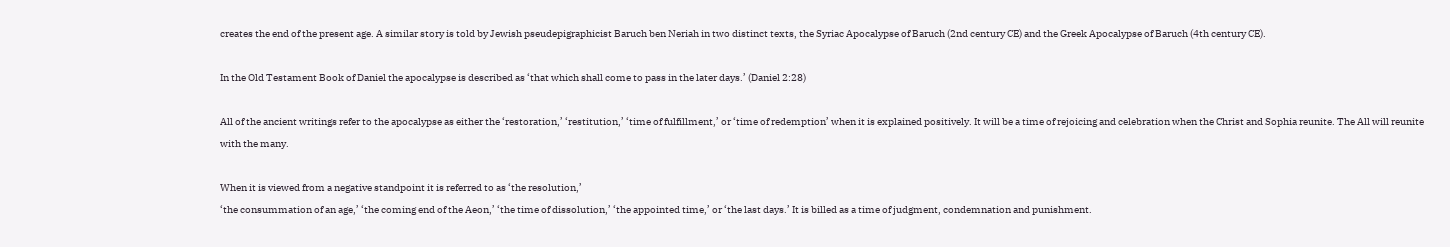creates the end of the present age. A similar story is told by Jewish pseudepigraphicist Baruch ben Neriah in two distinct texts, the Syriac Apocalypse of Baruch (2nd century CE) and the Greek Apocalypse of Baruch (4th century CE).

In the Old Testament Book of Daniel the apocalypse is described as ‘that which shall come to pass in the later days.’ (Daniel 2:28)

All of the ancient writings refer to the apocalypse as either the ‘restoration,’ ‘restitution,’ ‘time of fulfillment,’ or ‘time of redemption’ when it is explained positively. It will be a time of rejoicing and celebration when the Christ and Sophia reunite. The All will reunite with the many.

When it is viewed from a negative standpoint it is referred to as ‘the resolution,’
‘the consummation of an age,’ ‘the coming end of the Aeon,’ ‘the time of dissolution,’ ‘the appointed time,’ or ‘the last days.’ It is billed as a time of judgment, condemnation and punishment.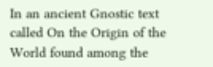In an ancient Gnostic text called On the Origin of the World found among the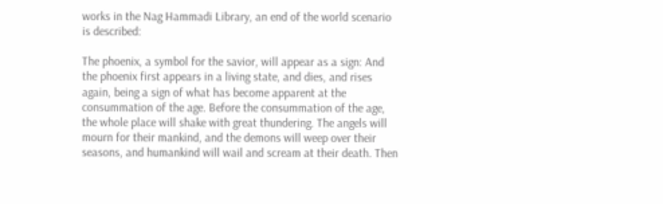works in the Nag Hammadi Library, an end of the world scenario is described:

The phoenix, a symbol for the savior, will appear as a sign: And the phoenix first appears in a living state, and dies, and rises again, being a sign of what has become apparent at the consummation of the age. Before the consummation of the age, the whole place will shake with great thundering. The angels will mourn for their mankind, and the demons will weep over their seasons, and humankind will wail and scream at their death. Then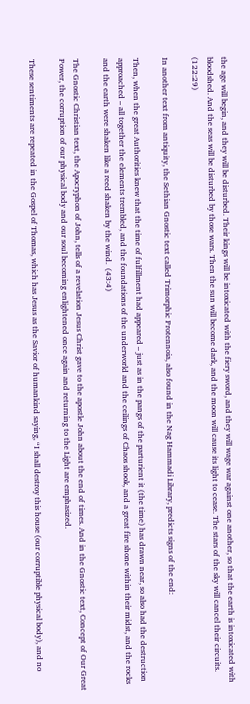the age will begin, and they will be disturbed. Their kings will be intoxicated with the fiery sword, and they will wage war against one another, so that the earth is intoxicated with bloodshed. And the seas will be disturbed by those wars. Then the sun will become dark, and the moon will cause its light to cease. The stars of the sky will cancel their circuits. (122:29)

In another text from antiquity, the Sethian Gnostic text called Trimorphic Protennoia, also found in the Nag Hammadi Library, predicts signs of the end:

Then, when the great Authorities knew that the time of fulfillment had appeared – just as in the pangs of the parturient it (the time) has drawn near, so also had the destruction approached – all together the elements trembled, and the foundations of the underworld and the ceilings of Chaos shook, and a great fire shone within their midst, and the rocks and the earth were shaken like a reed shaken by the wind.  (43:4)

The Gnostic Christian text, the Apocryphon of John, tells of a revelation Jesus Christ gave to the apostle John about the end of times. And in the Gnostic text, Concept of Our Great Power, the corruption of our physical body and our soul becoming enlightened once again and returning to the Light are emphasized.

These sentiments are repeated in the Gospel of Thomas, which has Jesus as the Savior of humankind saying, “I shall destroy this house (our corruptible physical body), and no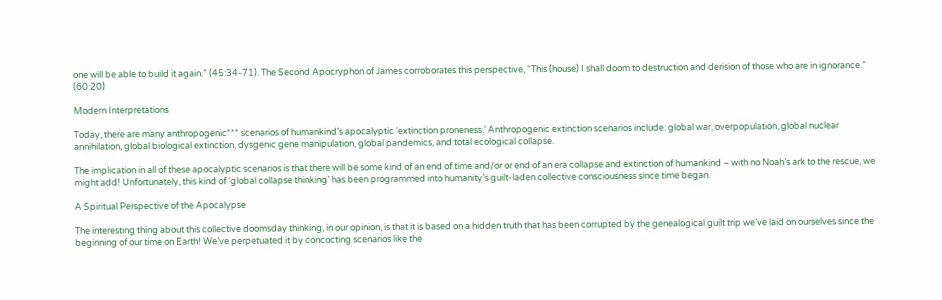one will be able to build it again.” (45:34-71). The Second Apocryphon of James corroborates this perspective, “This (house) I shall doom to destruction and derision of those who are in ignorance.” (60:20)

Modern Interpretations

Today, there are many anthropogenic*** scenarios of humankind’s apocalyptic ‘extinction proneness.’ Anthropogenic extinction scenarios include: global war, overpopulation, global nuclear annihilation, global biological extinction, dysgenic gene manipulation, global pandemics, and total ecological collapse.

The implication in all of these apocalyptic scenarios is that there will be some kind of an end of time and/or or end of an era collapse and extinction of humankind – with no Noah’s ark to the rescue, we might add! Unfortunately, this kind of ‘global collapse thinking’ has been programmed into humanity’s guilt-laden collective consciousness since time began.

A Spiritual Perspective of the Apocalypse

The interesting thing about this collective doomsday thinking, in our opinion, is that it is based on a hidden truth that has been corrupted by the genealogical guilt trip we’ve laid on ourselves since the beginning of our time on Earth! We’ve perpetuated it by concocting scenarios like the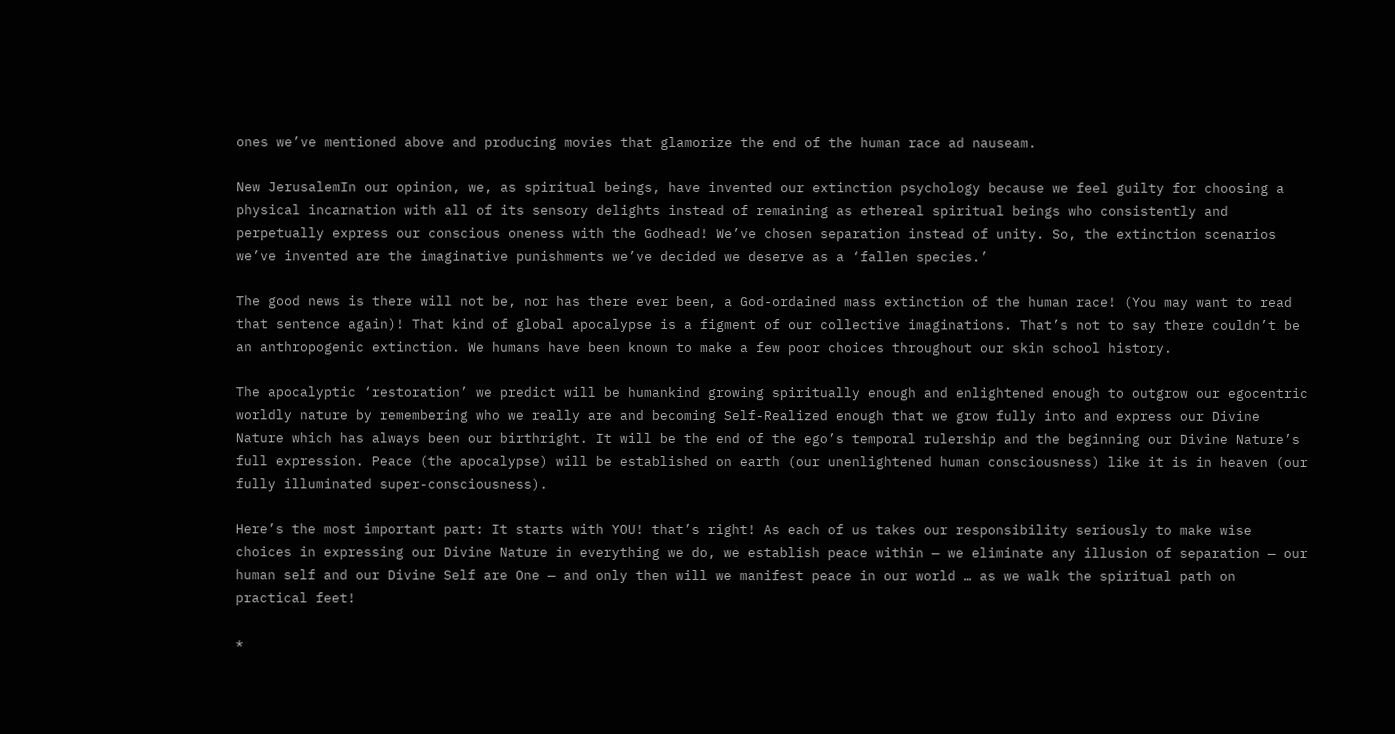ones we’ve mentioned above and producing movies that glamorize the end of the human race ad nauseam.

New JerusalemIn our opinion, we, as spiritual beings, have invented our extinction psychology because we feel guilty for choosing a physical incarnation with all of its sensory delights instead of remaining as ethereal spiritual beings who consistently and perpetually express our conscious oneness with the Godhead! We’ve chosen separation instead of unity. So, the extinction scenarios we’ve invented are the imaginative punishments we’ve decided we deserve as a ‘fallen species.’

The good news is there will not be, nor has there ever been, a God-ordained mass extinction of the human race! (You may want to read that sentence again)! That kind of global apocalypse is a figment of our collective imaginations. That’s not to say there couldn’t be an anthropogenic extinction. We humans have been known to make a few poor choices throughout our skin school history.

The apocalyptic ‘restoration’ we predict will be humankind growing spiritually enough and enlightened enough to outgrow our egocentric worldly nature by remembering who we really are and becoming Self-Realized enough that we grow fully into and express our Divine Nature which has always been our birthright. It will be the end of the ego’s temporal rulership and the beginning our Divine Nature’s full expression. Peace (the apocalypse) will be established on earth (our unenlightened human consciousness) like it is in heaven (our fully illuminated super-consciousness).

Here’s the most important part: It starts with YOU! that’s right! As each of us takes our responsibility seriously to make wise choices in expressing our Divine Nature in everything we do, we establish peace within — we eliminate any illusion of separation — our human self and our Divine Self are One — and only then will we manifest peace in our world … as we walk the spiritual path on practical feet!

*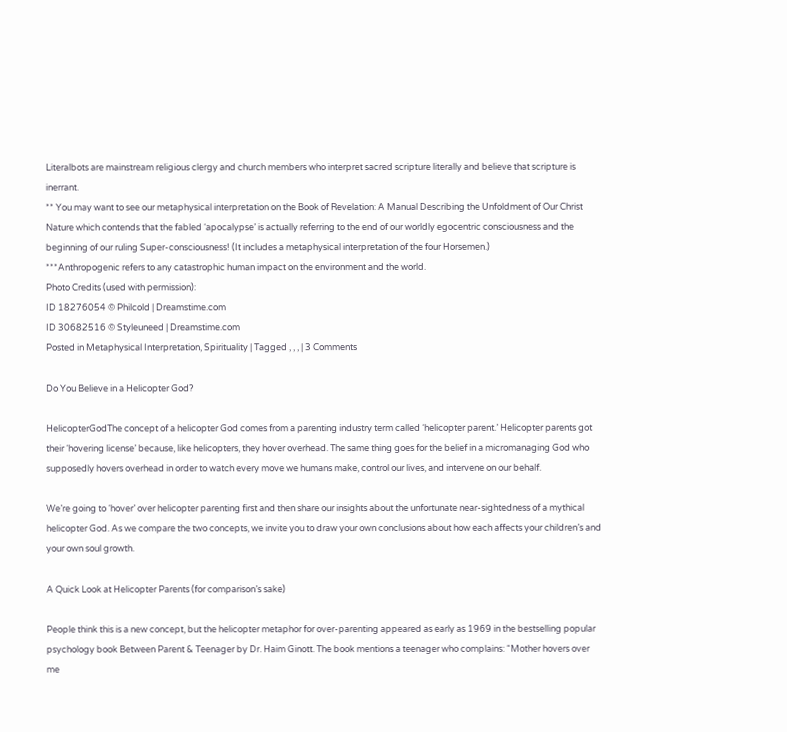Literalbots are mainstream religious clergy and church members who interpret sacred scripture literally and believe that scripture is inerrant.
** You may want to see our metaphysical interpretation on the Book of Revelation: A Manual Describing the Unfoldment of Our Christ Nature which contends that the fabled ‘apocalypse’ is actually referring to the end of our worldly egocentric consciousness and the beginning of our ruling Super-consciousness! (It includes a metaphysical interpretation of the four Horsemen.)
***Anthropogenic refers to any catastrophic human impact on the environment and the world.
Photo Credits (used with permission):
ID 18276054 © Philcold | Dreamstime.com
ID 30682516 © Styleuneed | Dreamstime.com
Posted in Metaphysical Interpretation, Spirituality | Tagged , , , | 3 Comments

Do You Believe in a Helicopter God?

HelicopterGodThe concept of a helicopter God comes from a parenting industry term called ‘helicopter parent.’ Helicopter parents got their ‘hovering license’ because, like helicopters, they hover overhead. The same thing goes for the belief in a micromanaging God who supposedly hovers overhead in order to watch every move we humans make, control our lives, and intervene on our behalf.

We’re going to ‘hover’ over helicopter parenting first and then share our insights about the unfortunate near-sightedness of a mythical helicopter God. As we compare the two concepts, we invite you to draw your own conclusions about how each affects your children’s and your own soul growth.

A Quick Look at Helicopter Parents (for comparison’s sake)

People think this is a new concept, but the helicopter metaphor for over-parenting appeared as early as 1969 in the bestselling popular psychology book Between Parent & Teenager by Dr. Haim Ginott. The book mentions a teenager who complains: “Mother hovers over me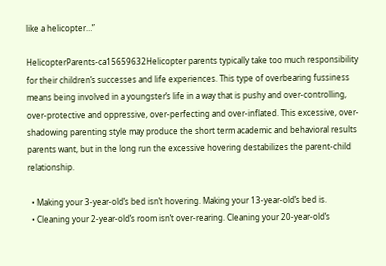like a helicopter…”

HelicopterParents-ca15659632Helicopter parents typically take too much responsibility for their children’s successes and life experiences. This type of overbearing fussiness means being involved in a youngster’s life in a way that is pushy and over-controlling, over-protective and oppressive, over-perfecting and over-inflated. This excessive, over-shadowing parenting style may produce the short term academic and behavioral results parents want, but in the long run the excessive hovering destabilizes the parent-child relationship.

  • Making your 3-year-old’s bed isn’t hovering. Making your 13-year-old’s bed is.
  • Cleaning your 2-year-old’s room isn’t over-rearing. Cleaning your 20-year-old’s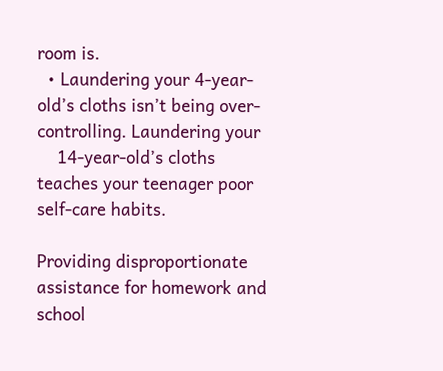room is.
  • Laundering your 4-year-old’s cloths isn’t being over-controlling. Laundering your
    14-year-old’s cloths teaches your teenager poor self-care habits.

Providing disproportionate assistance for homework and school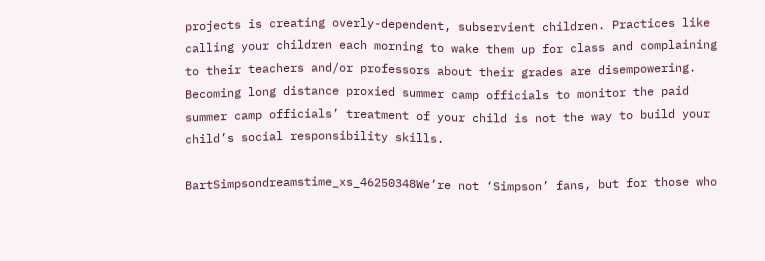projects is creating overly-dependent, subservient children. Practices like calling your children each morning to wake them up for class and complaining to their teachers and/or professors about their grades are disempowering. Becoming long distance proxied summer camp officials to monitor the paid summer camp officials’ treatment of your child is not the way to build your child’s social responsibility skills.

BartSimpsondreamstime_xs_46250348We’re not ‘Simpson’ fans, but for those who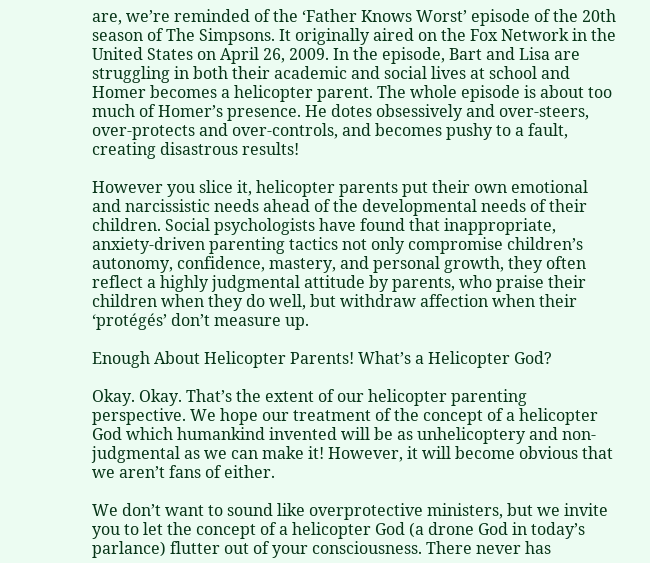are, we’re reminded of the ‘Father Knows Worst’ episode of the 20th season of The Simpsons. It originally aired on the Fox Network in the United States on April 26, 2009. In the episode, Bart and Lisa are struggling in both their academic and social lives at school and Homer becomes a helicopter parent. The whole episode is about too much of Homer’s presence. He dotes obsessively and over-steers, over-protects and over-controls, and becomes pushy to a fault, creating disastrous results!

However you slice it, helicopter parents put their own emotional and narcissistic needs ahead of the developmental needs of their children. Social psychologists have found that inappropriate, anxiety-driven parenting tactics not only compromise children’s autonomy, confidence, mastery, and personal growth, they often reflect a highly judgmental attitude by parents, who praise their children when they do well, but withdraw affection when their ‘protégés’ don’t measure up.

Enough About Helicopter Parents! What’s a Helicopter God?

Okay. Okay. That’s the extent of our helicopter parenting perspective. We hope our treatment of the concept of a helicopter God which humankind invented will be as unhelicoptery and non-judgmental as we can make it! However, it will become obvious that we aren’t fans of either.

We don’t want to sound like overprotective ministers, but we invite you to let the concept of a helicopter God (a drone God in today’s parlance) flutter out of your consciousness. There never has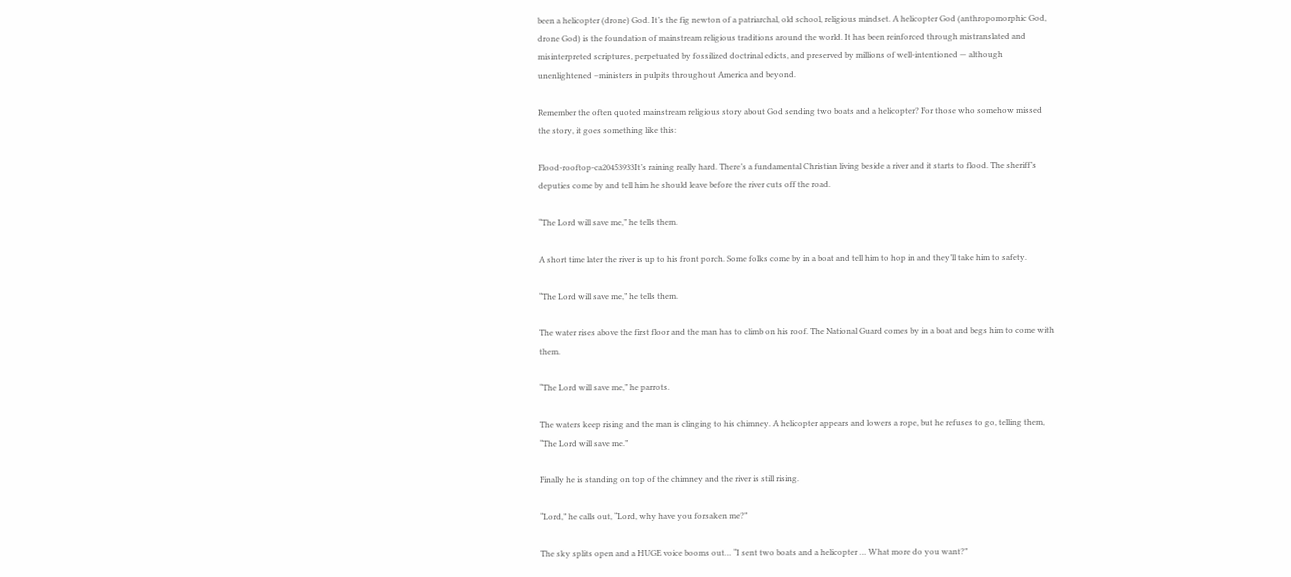been a helicopter (drone) God. It’s the fig newton of a patriarchal, old school, religious mindset. A helicopter God (anthropomorphic God, drone God) is the foundation of mainstream religious traditions around the world. It has been reinforced through mistranslated and misinterpreted scriptures, perpetuated by fossilized doctrinal edicts, and preserved by millions of well-intentioned — although unenlightened –ministers in pulpits throughout America and beyond.

Remember the often quoted mainstream religious story about God sending two boats and a helicopter? For those who somehow missed the story, it goes something like this:

Flood-rooftop-ca20453933It’s raining really hard. There’s a fundamental Christian living beside a river and it starts to flood. The sheriff’s deputies come by and tell him he should leave before the river cuts off the road.

“The Lord will save me,” he tells them.

A short time later the river is up to his front porch. Some folks come by in a boat and tell him to hop in and they’ll take him to safety.

“The Lord will save me,” he tells them.

The water rises above the first floor and the man has to climb on his roof. The National Guard comes by in a boat and begs him to come with them.

“The Lord will save me,” he parrots.

The waters keep rising and the man is clinging to his chimney. A helicopter appears and lowers a rope, but he refuses to go, telling them, “The Lord will save me.”

Finally he is standing on top of the chimney and the river is still rising.

“Lord,” he calls out, “Lord, why have you forsaken me?”

The sky splits open and a HUGE voice booms out… “I sent two boats and a helicopter … What more do you want?”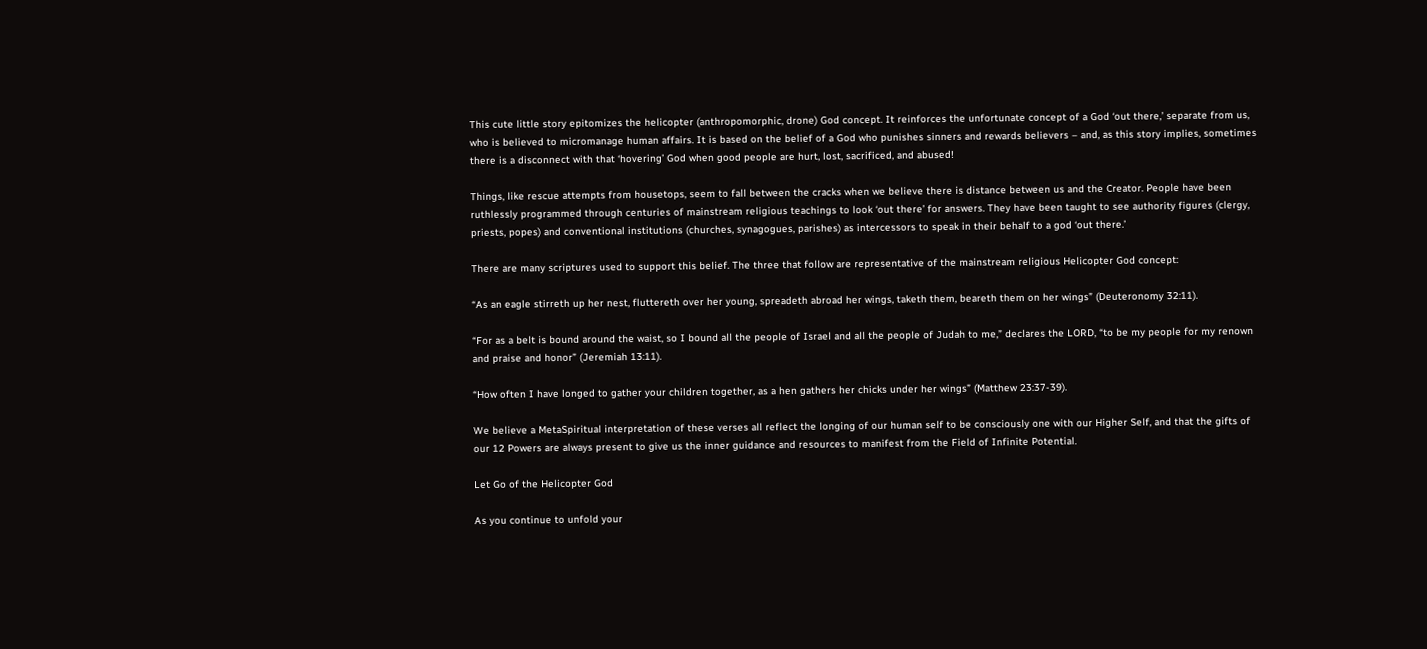This cute little story epitomizes the helicopter (anthropomorphic, drone) God concept. It reinforces the unfortunate concept of a God ‘out there,’ separate from us, who is believed to micromanage human affairs. It is based on the belief of a God who punishes sinners and rewards believers – and, as this story implies, sometimes there is a disconnect with that ‘hovering’ God when good people are hurt, lost, sacrificed, and abused!

Things, like rescue attempts from housetops, seem to fall between the cracks when we believe there is distance between us and the Creator. People have been ruthlessly programmed through centuries of mainstream religious teachings to look ‘out there’ for answers. They have been taught to see authority figures (clergy, priests, popes) and conventional institutions (churches, synagogues, parishes) as intercessors to speak in their behalf to a god ‘out there.’

There are many scriptures used to support this belief. The three that follow are representative of the mainstream religious Helicopter God concept:

“As an eagle stirreth up her nest, fluttereth over her young, spreadeth abroad her wings, taketh them, beareth them on her wings” (Deuteronomy 32:11).

“For as a belt is bound around the waist, so I bound all the people of Israel and all the people of Judah to me,” declares the LORD, “to be my people for my renown and praise and honor” (Jeremiah 13:11).

“How often I have longed to gather your children together, as a hen gathers her chicks under her wings” (Matthew 23:37-39).

We believe a MetaSpiritual interpretation of these verses all reflect the longing of our human self to be consciously one with our Higher Self, and that the gifts of our 12 Powers are always present to give us the inner guidance and resources to manifest from the Field of Infinite Potential.

Let Go of the Helicopter God

As you continue to unfold your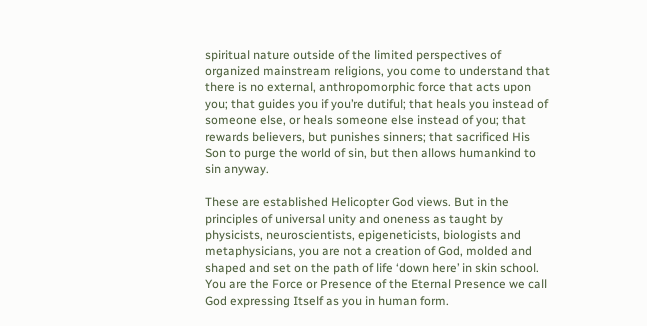spiritual nature outside of the limited perspectives of organized mainstream religions, you come to understand that there is no external, anthropomorphic force that acts upon you; that guides you if you’re dutiful; that heals you instead of someone else, or heals someone else instead of you; that rewards believers, but punishes sinners; that sacrificed His Son to purge the world of sin, but then allows humankind to sin anyway.

These are established Helicopter God views. But in the principles of universal unity and oneness as taught by physicists, neuroscientists, epigeneticists, biologists and metaphysicians, you are not a creation of God, molded and shaped and set on the path of life ‘down here’ in skin school. You are the Force or Presence of the Eternal Presence we call God expressing Itself as you in human form.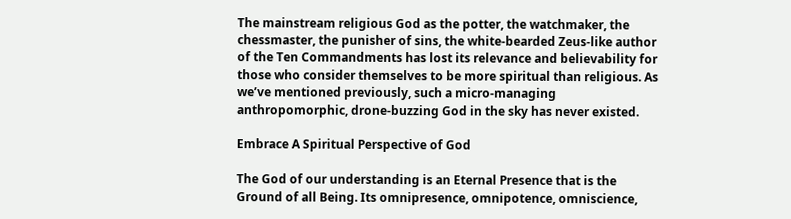The mainstream religious God as the potter, the watchmaker, the chessmaster, the punisher of sins, the white-bearded Zeus-like author of the Ten Commandments has lost its relevance and believability for those who consider themselves to be more spiritual than religious. As we’ve mentioned previously, such a micro-managing anthropomorphic, drone-buzzing God in the sky has never existed.

Embrace A Spiritual Perspective of God

The God of our understanding is an Eternal Presence that is the Ground of all Being. Its omnipresence, omnipotence, omniscience,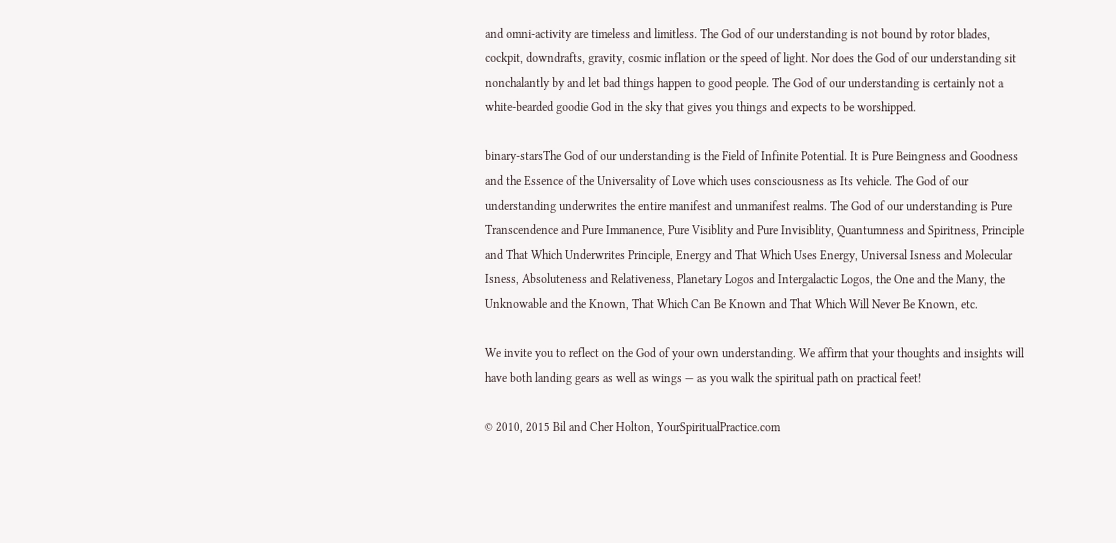and omni-activity are timeless and limitless. The God of our understanding is not bound by rotor blades, cockpit, downdrafts, gravity, cosmic inflation or the speed of light. Nor does the God of our understanding sit nonchalantly by and let bad things happen to good people. The God of our understanding is certainly not a white-bearded goodie God in the sky that gives you things and expects to be worshipped.

binary-starsThe God of our understanding is the Field of Infinite Potential. It is Pure Beingness and Goodness and the Essence of the Universality of Love which uses consciousness as Its vehicle. The God of our understanding underwrites the entire manifest and unmanifest realms. The God of our understanding is Pure Transcendence and Pure Immanence, Pure Visiblity and Pure Invisiblity, Quantumness and Spiritness, Principle and That Which Underwrites Principle, Energy and That Which Uses Energy, Universal Isness and Molecular Isness, Absoluteness and Relativeness, Planetary Logos and Intergalactic Logos, the One and the Many, the Unknowable and the Known, That Which Can Be Known and That Which Will Never Be Known, etc.

We invite you to reflect on the God of your own understanding. We affirm that your thoughts and insights will have both landing gears as well as wings — as you walk the spiritual path on practical feet!

© 2010, 2015 Bil and Cher Holton, YourSpiritualPractice.com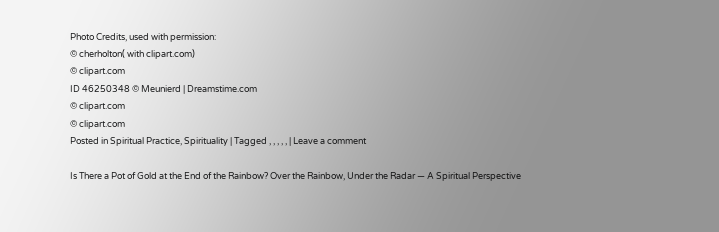Photo Credits, used with permission:
© cherholton( with clipart.com)
© clipart.com
ID 46250348 © Meunierd | Dreamstime.com
© clipart.com
© clipart.com
Posted in Spiritual Practice, Spirituality | Tagged , , , , , | Leave a comment

Is There a Pot of Gold at the End of the Rainbow? Over the Rainbow, Under the Radar — A Spiritual Perspective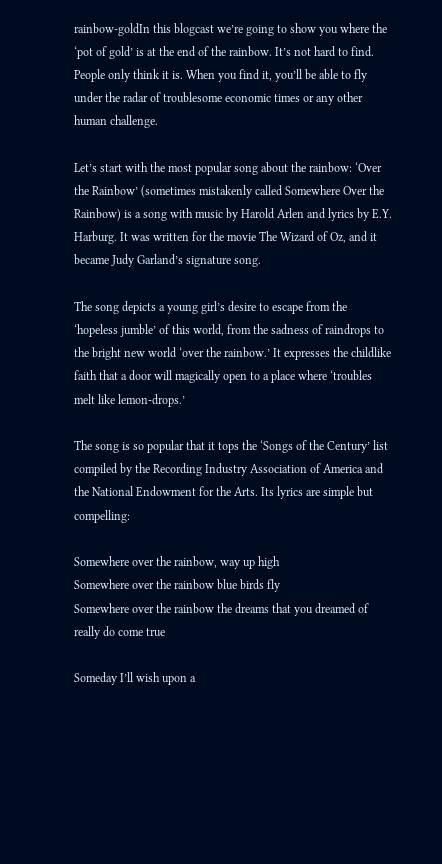rainbow-goldIn this blogcast we’re going to show you where the ‘pot of gold’ is at the end of the rainbow. It’s not hard to find. People only think it is. When you find it, you’ll be able to fly under the radar of troublesome economic times or any other human challenge.

Let’s start with the most popular song about the rainbow: ‘Over the Rainbow’ (sometimes mistakenly called Somewhere Over the Rainbow) is a song with music by Harold Arlen and lyrics by E.Y. Harburg. It was written for the movie The Wizard of Oz, and it became Judy Garland’s signature song.

The song depicts a young girl’s desire to escape from the ‘hopeless jumble’ of this world, from the sadness of raindrops to the bright new world ‘over the rainbow.’ It expresses the childlike faith that a door will magically open to a place where ‘troubles melt like lemon-drops.’

The song is so popular that it tops the ‘Songs of the Century’ list compiled by the Recording Industry Association of America and the National Endowment for the Arts. Its lyrics are simple but compelling:

Somewhere over the rainbow, way up high
Somewhere over the rainbow blue birds fly
Somewhere over the rainbow the dreams that you dreamed of really do come true

Someday I’ll wish upon a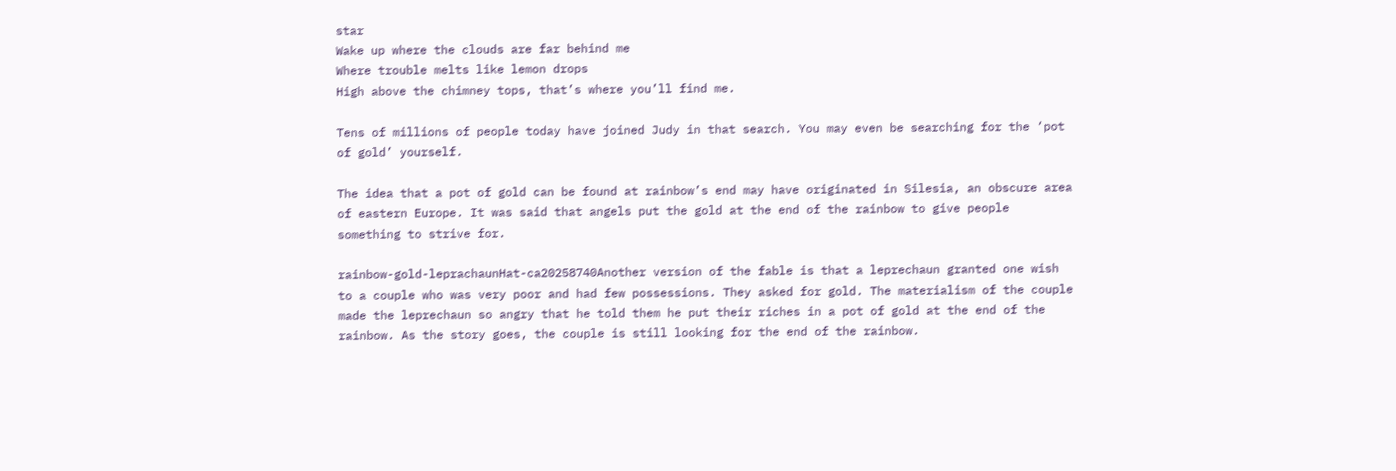star
Wake up where the clouds are far behind me
Where trouble melts like lemon drops
High above the chimney tops, that’s where you’ll find me.

Tens of millions of people today have joined Judy in that search. You may even be searching for the ‘pot of gold’ yourself.

The idea that a pot of gold can be found at rainbow’s end may have originated in Silesia, an obscure area of eastern Europe. It was said that angels put the gold at the end of the rainbow to give people something to strive for.

rainbow-gold-leprachaunHat-ca20258740Another version of the fable is that a leprechaun granted one wish to a couple who was very poor and had few possessions. They asked for gold. The materialism of the couple made the leprechaun so angry that he told them he put their riches in a pot of gold at the end of the rainbow. As the story goes, the couple is still looking for the end of the rainbow.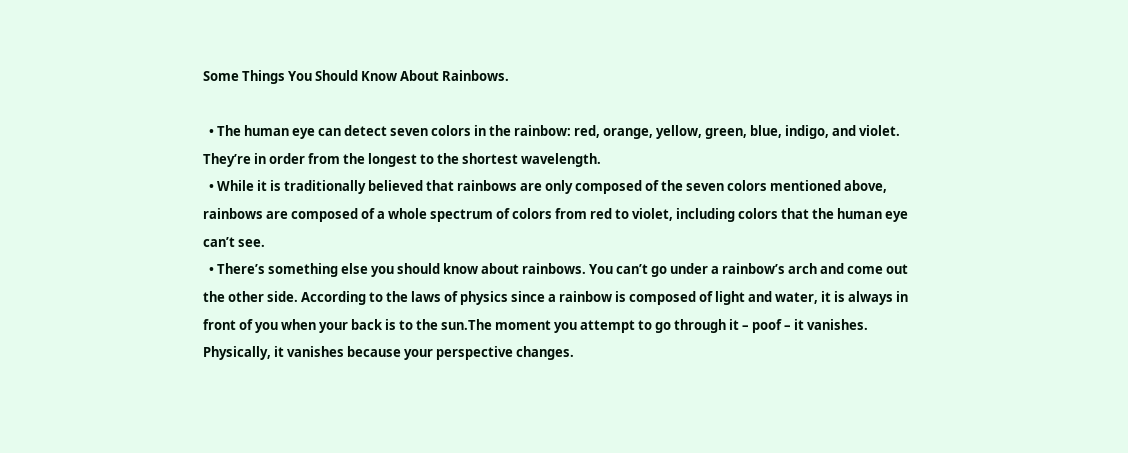Some Things You Should Know About Rainbows.

  • The human eye can detect seven colors in the rainbow: red, orange, yellow, green, blue, indigo, and violet. They’re in order from the longest to the shortest wavelength.
  • While it is traditionally believed that rainbows are only composed of the seven colors mentioned above, rainbows are composed of a whole spectrum of colors from red to violet, including colors that the human eye can’t see.
  • There’s something else you should know about rainbows. You can’t go under a rainbow’s arch and come out the other side. According to the laws of physics since a rainbow is composed of light and water, it is always in front of you when your back is to the sun.The moment you attempt to go through it – poof – it vanishes. Physically, it vanishes because your perspective changes.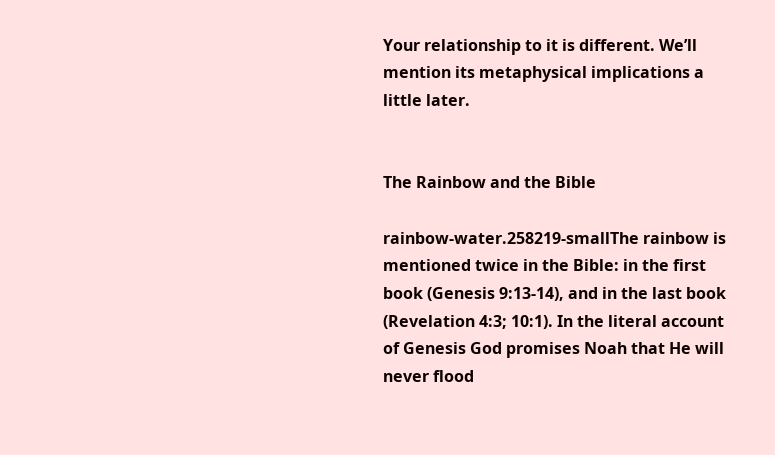Your relationship to it is different. We’ll mention its metaphysical implications a little later.


The Rainbow and the Bible

rainbow-water.258219-smallThe rainbow is mentioned twice in the Bible: in the first book (Genesis 9:13-14), and in the last book (Revelation 4:3; 10:1). In the literal account of Genesis God promises Noah that He will never flood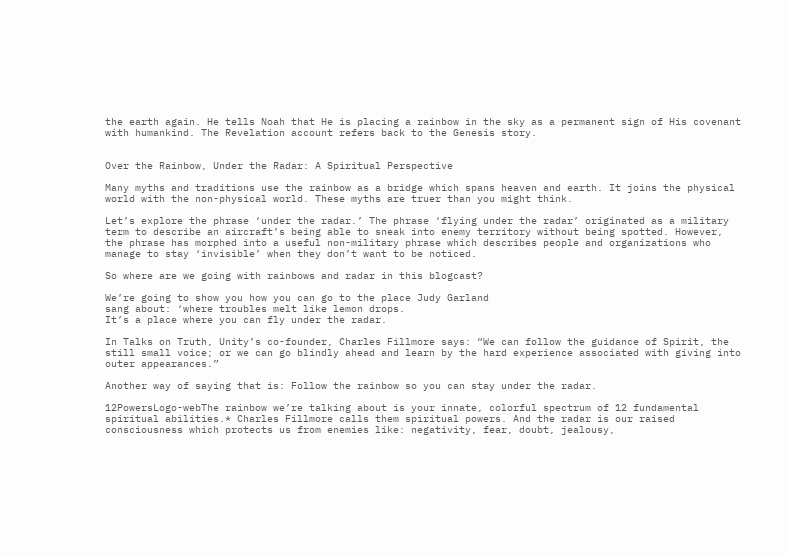the earth again. He tells Noah that He is placing a rainbow in the sky as a permanent sign of His covenant with humankind. The Revelation account refers back to the Genesis story.


Over the Rainbow, Under the Radar: A Spiritual Perspective

Many myths and traditions use the rainbow as a bridge which spans heaven and earth. It joins the physical world with the non-physical world. These myths are truer than you might think.

Let’s explore the phrase ‘under the radar.’ The phrase ‘flying under the radar’ originated as a military term to describe an aircraft’s being able to sneak into enemy territory without being spotted. However, the phrase has morphed into a useful non-military phrase which describes people and organizations who manage to stay ‘invisible’ when they don’t want to be noticed.

So where are we going with rainbows and radar in this blogcast?

We’re going to show you how you can go to the place Judy Garland
sang about: ‘where troubles melt like lemon drops.
It’s a place where you can fly under the radar.

In Talks on Truth, Unity’s co-founder, Charles Fillmore says: “We can follow the guidance of Spirit, the still small voice; or we can go blindly ahead and learn by the hard experience associated with giving into outer appearances.”

Another way of saying that is: Follow the rainbow so you can stay under the radar.

12PowersLogo-webThe rainbow we’re talking about is your innate, colorful spectrum of 12 fundamental spiritual abilities.* Charles Fillmore calls them spiritual powers. And the radar is our raised consciousness which protects us from enemies like: negativity, fear, doubt, jealousy,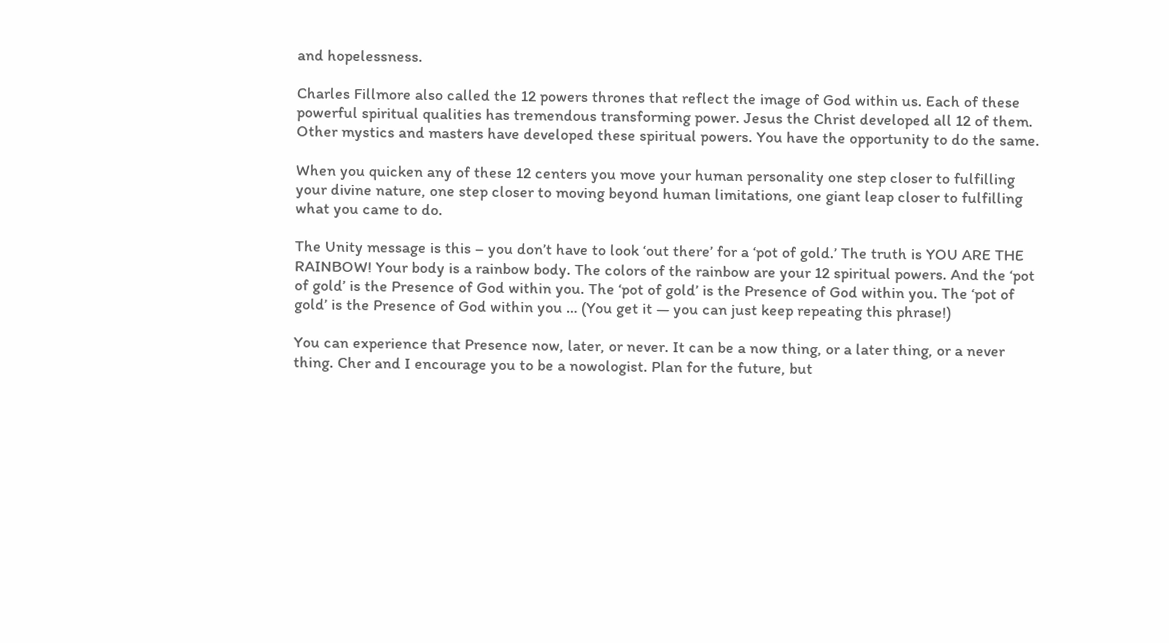and hopelessness.

Charles Fillmore also called the 12 powers thrones that reflect the image of God within us. Each of these powerful spiritual qualities has tremendous transforming power. Jesus the Christ developed all 12 of them. Other mystics and masters have developed these spiritual powers. You have the opportunity to do the same.

When you quicken any of these 12 centers you move your human personality one step closer to fulfilling your divine nature, one step closer to moving beyond human limitations, one giant leap closer to fulfilling what you came to do.

The Unity message is this – you don’t have to look ‘out there’ for a ‘pot of gold.’ The truth is YOU ARE THE RAINBOW! Your body is a rainbow body. The colors of the rainbow are your 12 spiritual powers. And the ‘pot of gold’ is the Presence of God within you. The ‘pot of gold’ is the Presence of God within you. The ‘pot of gold’ is the Presence of God within you … (You get it — you can just keep repeating this phrase!)

You can experience that Presence now, later, or never. It can be a now thing, or a later thing, or a never thing. Cher and I encourage you to be a nowologist. Plan for the future, but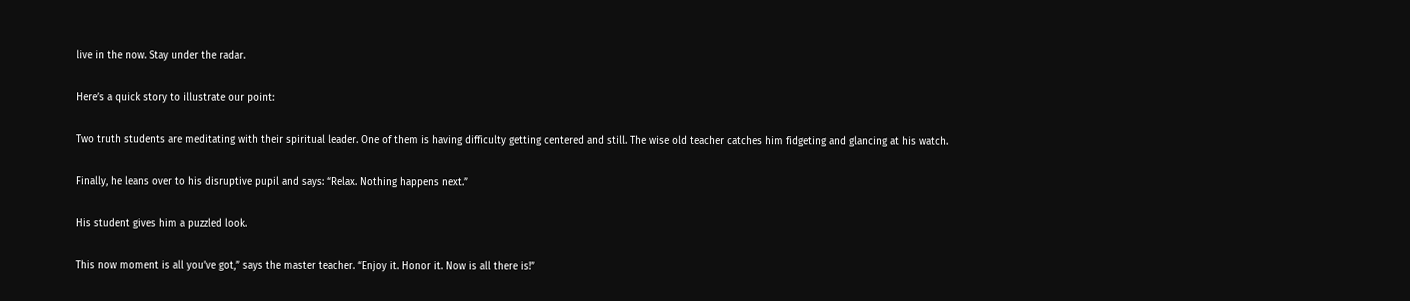live in the now. Stay under the radar.

Here’s a quick story to illustrate our point:

Two truth students are meditating with their spiritual leader. One of them is having difficulty getting centered and still. The wise old teacher catches him fidgeting and glancing at his watch.

Finally, he leans over to his disruptive pupil and says: “Relax. Nothing happens next.”

His student gives him a puzzled look.

This now moment is all you’ve got,” says the master teacher. “Enjoy it. Honor it. Now is all there is!”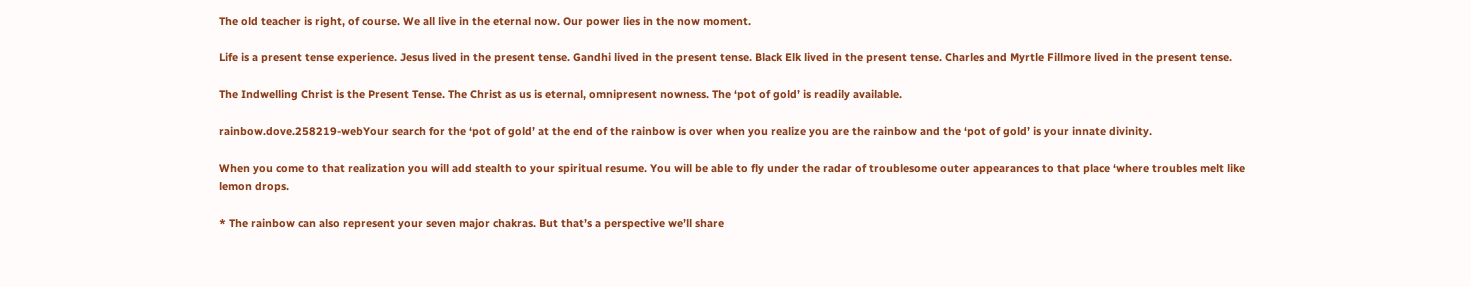The old teacher is right, of course. We all live in the eternal now. Our power lies in the now moment.

Life is a present tense experience. Jesus lived in the present tense. Gandhi lived in the present tense. Black Elk lived in the present tense. Charles and Myrtle Fillmore lived in the present tense.

The Indwelling Christ is the Present Tense. The Christ as us is eternal, omnipresent nowness. The ‘pot of gold’ is readily available.

rainbow.dove.258219-webYour search for the ‘pot of gold’ at the end of the rainbow is over when you realize you are the rainbow and the ‘pot of gold’ is your innate divinity.

When you come to that realization you will add stealth to your spiritual resume. You will be able to fly under the radar of troublesome outer appearances to that place ‘where troubles melt like lemon drops.

* The rainbow can also represent your seven major chakras. But that’s a perspective we’ll share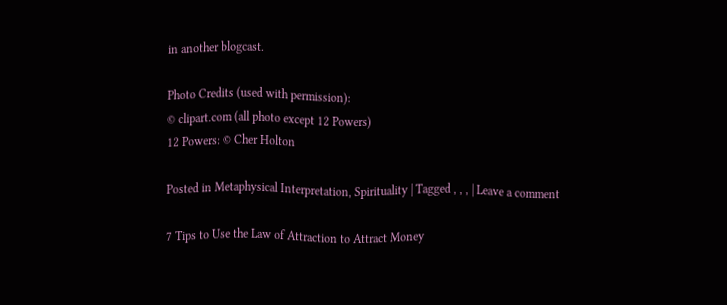in another blogcast.

Photo Credits (used with permission):
© clipart.com (all photo except 12 Powers)
12 Powers: © Cher Holton

Posted in Metaphysical Interpretation, Spirituality | Tagged , , , | Leave a comment

7 Tips to Use the Law of Attraction to Attract Money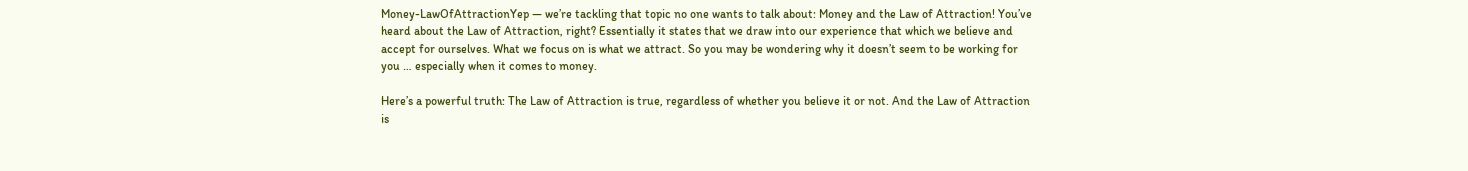Money-LawOfAttractionYep — we’re tackling that topic no one wants to talk about: Money and the Law of Attraction! You’ve heard about the Law of Attraction, right? Essentially it states that we draw into our experience that which we believe and accept for ourselves. What we focus on is what we attract. So you may be wondering why it doesn’t seem to be working for you … especially when it comes to money.

Here’s a powerful truth: The Law of Attraction is true, regardless of whether you believe it or not. And the Law of Attraction is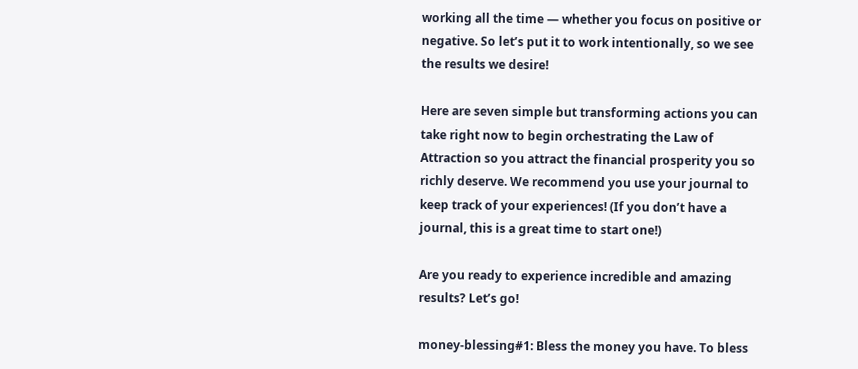working all the time — whether you focus on positive or negative. So let’s put it to work intentionally, so we see the results we desire!

Here are seven simple but transforming actions you can take right now to begin orchestrating the Law of Attraction so you attract the financial prosperity you so richly deserve. We recommend you use your journal to keep track of your experiences! (If you don’t have a journal, this is a great time to start one!)

Are you ready to experience incredible and amazing results? Let’s go!

money-blessing#1: Bless the money you have. To bless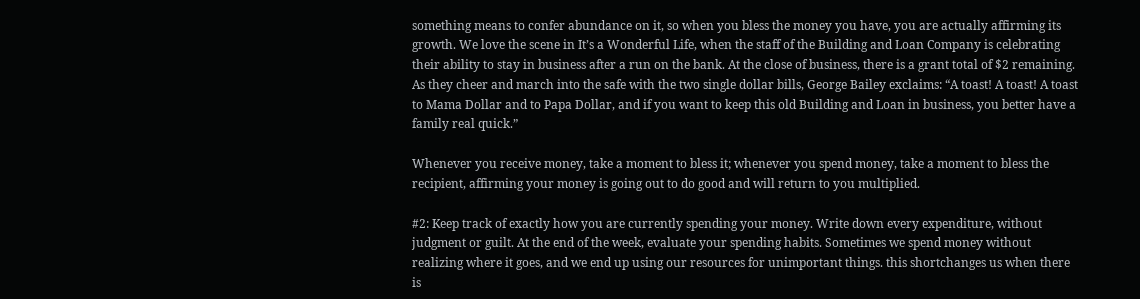something means to confer abundance on it, so when you bless the money you have, you are actually affirming its growth. We love the scene in It’s a Wonderful Life, when the staff of the Building and Loan Company is celebrating their ability to stay in business after a run on the bank. At the close of business, there is a grant total of $2 remaining. As they cheer and march into the safe with the two single dollar bills, George Bailey exclaims: “A toast! A toast! A toast to Mama Dollar and to Papa Dollar, and if you want to keep this old Building and Loan in business, you better have a family real quick.”

Whenever you receive money, take a moment to bless it; whenever you spend money, take a moment to bless the recipient, affirming your money is going out to do good and will return to you multiplied.

#2: Keep track of exactly how you are currently spending your money. Write down every expenditure, without judgment or guilt. At the end of the week, evaluate your spending habits. Sometimes we spend money without realizing where it goes, and we end up using our resources for unimportant things. this shortchanges us when there is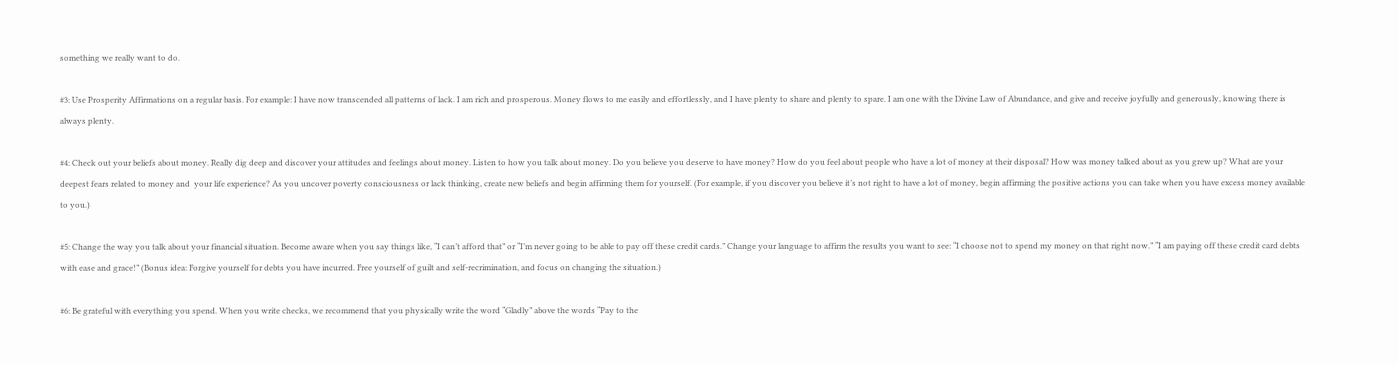something we really want to do.

#3: Use Prosperity Affirmations on a regular basis. For example: I have now transcended all patterns of lack. I am rich and prosperous. Money flows to me easily and effortlessly, and I have plenty to share and plenty to spare. I am one with the Divine Law of Abundance, and give and receive joyfully and generously, knowing there is always plenty.

#4: Check out your beliefs about money. Really dig deep and discover your attitudes and feelings about money. Listen to how you talk about money. Do you believe you deserve to have money? How do you feel about people who have a lot of money at their disposal? How was money talked about as you grew up? What are your deepest fears related to money and  your life experience? As you uncover poverty consciousness or lack thinking, create new beliefs and begin affirming them for yourself. (For example, if you discover you believe it’s not right to have a lot of money, begin affirming the positive actions you can take when you have excess money available to you.)

#5: Change the way you talk about your financial situation. Become aware when you say things like, “I can’t afford that” or “I’m never going to be able to pay off these credit cards.” Change your language to affirm the results you want to see: “I choose not to spend my money on that right now.” “I am paying off these credit card debts with ease and grace!” (Bonus idea: Forgive yourself for debts you have incurred. Free yourself of guilt and self-recrimination, and focus on changing the situation.)

#6: Be grateful with everything you spend. When you write checks, we recommend that you physically write the word “Gladly” above the words “Pay to the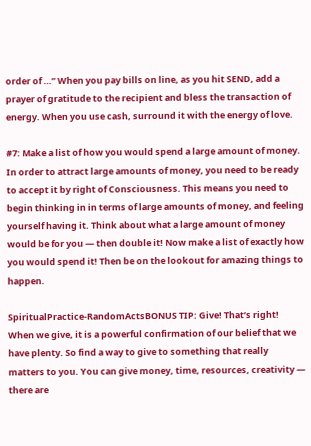order of …” When you pay bills on line, as you hit SEND, add a prayer of gratitude to the recipient and bless the transaction of energy. When you use cash, surround it with the energy of love.

#7: Make a list of how you would spend a large amount of money. In order to attract large amounts of money, you need to be ready to accept it by right of Consciousness. This means you need to begin thinking in in terms of large amounts of money, and feeling yourself having it. Think about what a large amount of money would be for you — then double it! Now make a list of exactly how you would spend it! Then be on the lookout for amazing things to happen.

SpiritualPractice-RandomActsBONUS TIP: Give! That’s right! When we give, it is a powerful confirmation of our belief that we have plenty. So find a way to give to something that really matters to you. You can give money, time, resources, creativity — there are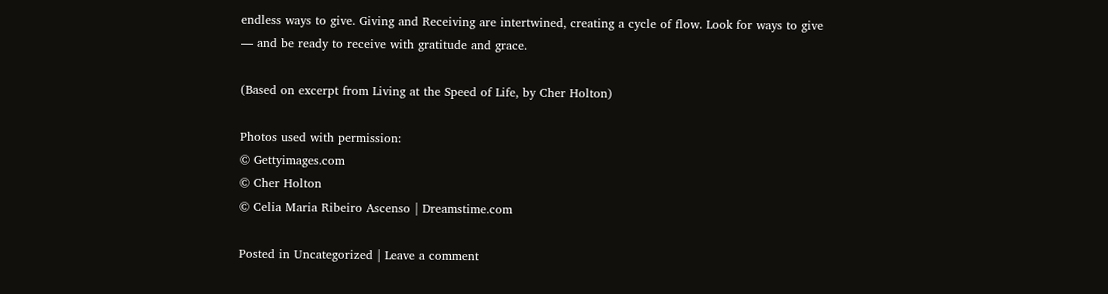endless ways to give. Giving and Receiving are intertwined, creating a cycle of flow. Look for ways to give — and be ready to receive with gratitude and grace.

(Based on excerpt from Living at the Speed of Life, by Cher Holton)

Photos used with permission:
© Gettyimages.com
© Cher Holton
© Celia Maria Ribeiro Ascenso | Dreamstime.com

Posted in Uncategorized | Leave a comment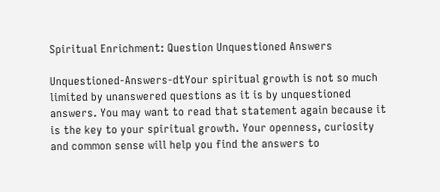Spiritual Enrichment: Question Unquestioned Answers

Unquestioned-Answers-dtYour spiritual growth is not so much limited by unanswered questions as it is by unquestioned answers. You may want to read that statement again because it is the key to your spiritual growth. Your openness, curiosity and common sense will help you find the answers to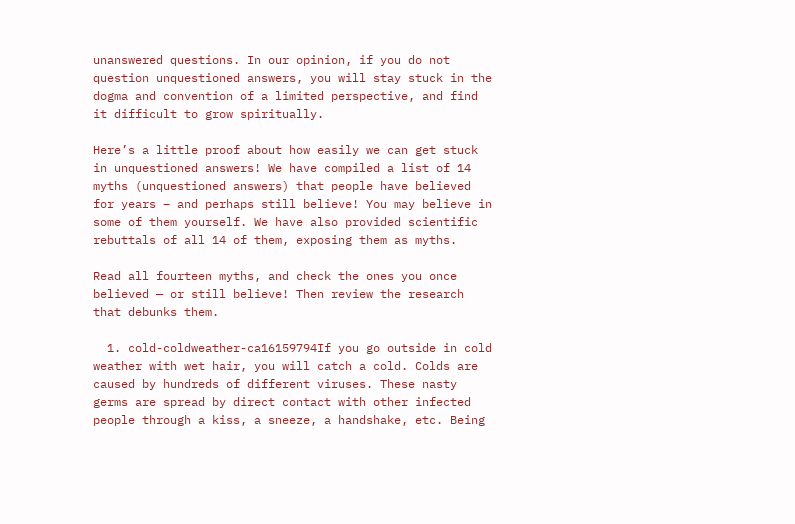unanswered questions. In our opinion, if you do not question unquestioned answers, you will stay stuck in the dogma and convention of a limited perspective, and find it difficult to grow spiritually.

Here’s a little proof about how easily we can get stuck in unquestioned answers! We have compiled a list of 14 myths (unquestioned answers) that people have believed for years – and perhaps still believe! You may believe in some of them yourself. We have also provided scientific rebuttals of all 14 of them, exposing them as myths.

Read all fourteen myths, and check the ones you once believed — or still believe! Then review the research that debunks them.

  1. cold-coldweather-ca16159794If you go outside in cold weather with wet hair, you will catch a cold. Colds are caused by hundreds of different viruses. These nasty germs are spread by direct contact with other infected people through a kiss, a sneeze, a handshake, etc. Being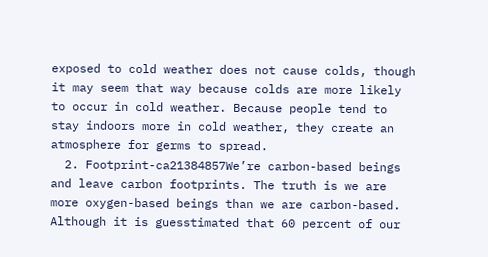exposed to cold weather does not cause colds, though it may seem that way because colds are more likely to occur in cold weather. Because people tend to stay indoors more in cold weather, they create an atmosphere for germs to spread.
  2. Footprint-ca21384857We’re carbon-based beings and leave carbon footprints. The truth is we are more oxygen-based beings than we are carbon-based. Although it is guesstimated that 60 percent of our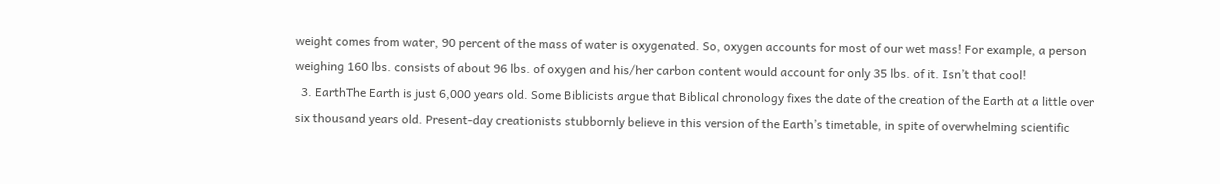weight comes from water, 90 percent of the mass of water is oxygenated. So, oxygen accounts for most of our wet mass! For example, a person weighing 160 lbs. consists of about 96 lbs. of oxygen and his/her carbon content would account for only 35 lbs. of it. Isn’t that cool!
  3. EarthThe Earth is just 6,000 years old. Some Biblicists argue that Biblical chronology fixes the date of the creation of the Earth at a little over six thousand years old. Present-day creationists stubbornly believe in this version of the Earth’s timetable, in spite of overwhelming scientific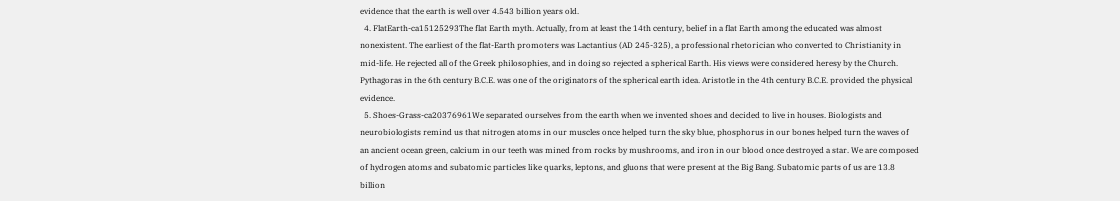evidence that the earth is well over 4.543 billion years old.
  4. FlatEarth-ca15125293The flat Earth myth. Actually, from at least the 14th century, belief in a flat Earth among the educated was almost nonexistent. The earliest of the flat-Earth promoters was Lactantius (AD 245-325), a professional rhetorician who converted to Christianity in mid-life. He rejected all of the Greek philosophies, and in doing so rejected a spherical Earth. His views were considered heresy by the Church. Pythagoras in the 6th century B.C.E. was one of the originators of the spherical earth idea. Aristotle in the 4th century B.C.E. provided the physical evidence.
  5. Shoes-Grass-ca20376961We separated ourselves from the earth when we invented shoes and decided to live in houses. Biologists and neurobiologists remind us that nitrogen atoms in our muscles once helped turn the sky blue, phosphorus in our bones helped turn the waves of an ancient ocean green, calcium in our teeth was mined from rocks by mushrooms, and iron in our blood once destroyed a star. We are composed of hydrogen atoms and subatomic particles like quarks, leptons, and gluons that were present at the Big Bang. Subatomic parts of us are 13.8 billion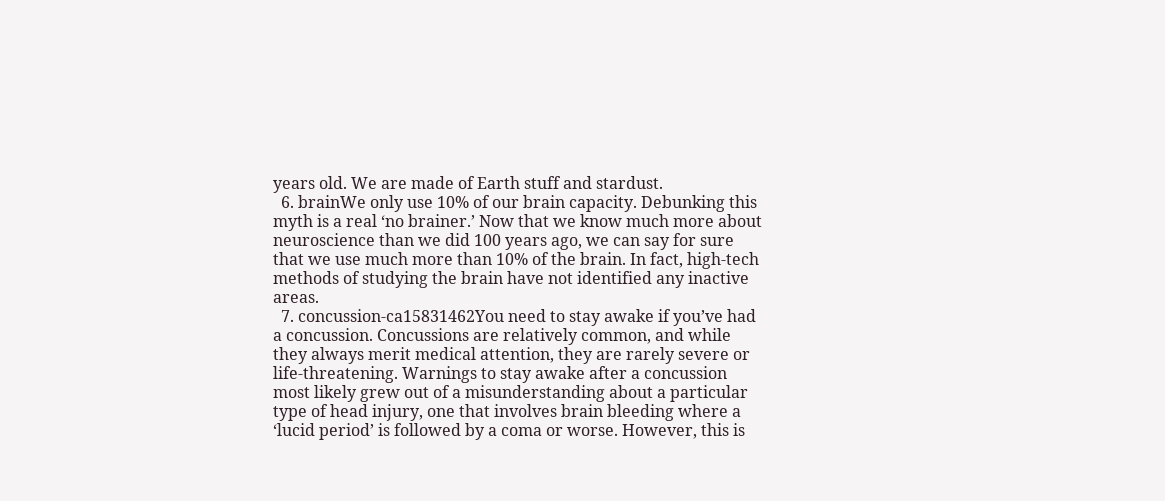years old. We are made of Earth stuff and stardust.
  6. brainWe only use 10% of our brain capacity. Debunking this myth is a real ‘no brainer.’ Now that we know much more about neuroscience than we did 100 years ago, we can say for sure that we use much more than 10% of the brain. In fact, high-tech methods of studying the brain have not identified any inactive areas.
  7. concussion-ca15831462You need to stay awake if you’ve had a concussion. Concussions are relatively common, and while they always merit medical attention, they are rarely severe or life-threatening. Warnings to stay awake after a concussion most likely grew out of a misunderstanding about a particular type of head injury, one that involves brain bleeding where a ‘lucid period’ is followed by a coma or worse. However, this is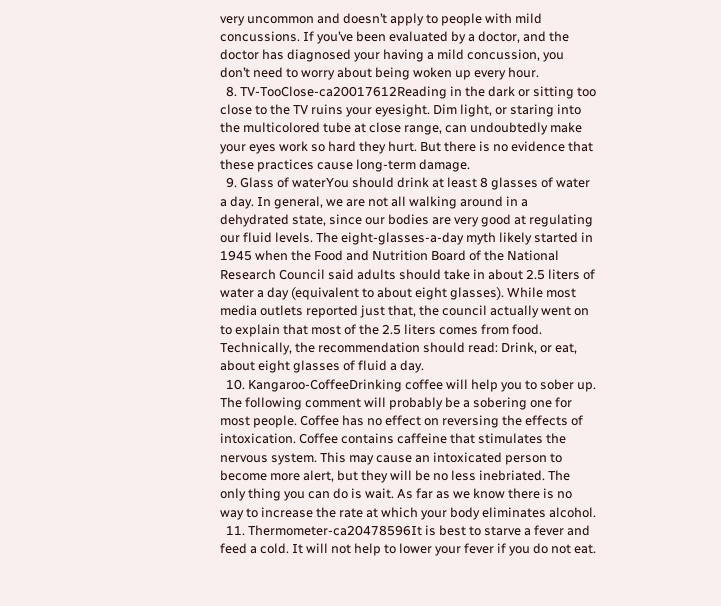very uncommon and doesn’t apply to people with mild concussions. If you’ve been evaluated by a doctor, and the doctor has diagnosed your having a mild concussion, you don’t need to worry about being woken up every hour.
  8. TV-TooClose-ca20017612Reading in the dark or sitting too close to the TV ruins your eyesight. Dim light, or staring into the multicolored tube at close range, can undoubtedly make your eyes work so hard they hurt. But there is no evidence that these practices cause long-term damage.
  9. Glass of waterYou should drink at least 8 glasses of water a day. In general, we are not all walking around in a dehydrated state, since our bodies are very good at regulating our fluid levels. The eight-glasses-a-day myth likely started in 1945 when the Food and Nutrition Board of the National Research Council said adults should take in about 2.5 liters of water a day (equivalent to about eight glasses). While most media outlets reported just that, the council actually went on to explain that most of the 2.5 liters comes from food. Technically, the recommendation should read: Drink, or eat, about eight glasses of fluid a day.
  10. Kangaroo-CoffeeDrinking coffee will help you to sober up. The following comment will probably be a sobering one for most people. Coffee has no effect on reversing the effects of intoxication. Coffee contains caffeine that stimulates the nervous system. This may cause an intoxicated person to become more alert, but they will be no less inebriated. The only thing you can do is wait. As far as we know there is no way to increase the rate at which your body eliminates alcohol.
  11. Thermometer-ca20478596It is best to starve a fever and feed a cold. It will not help to lower your fever if you do not eat.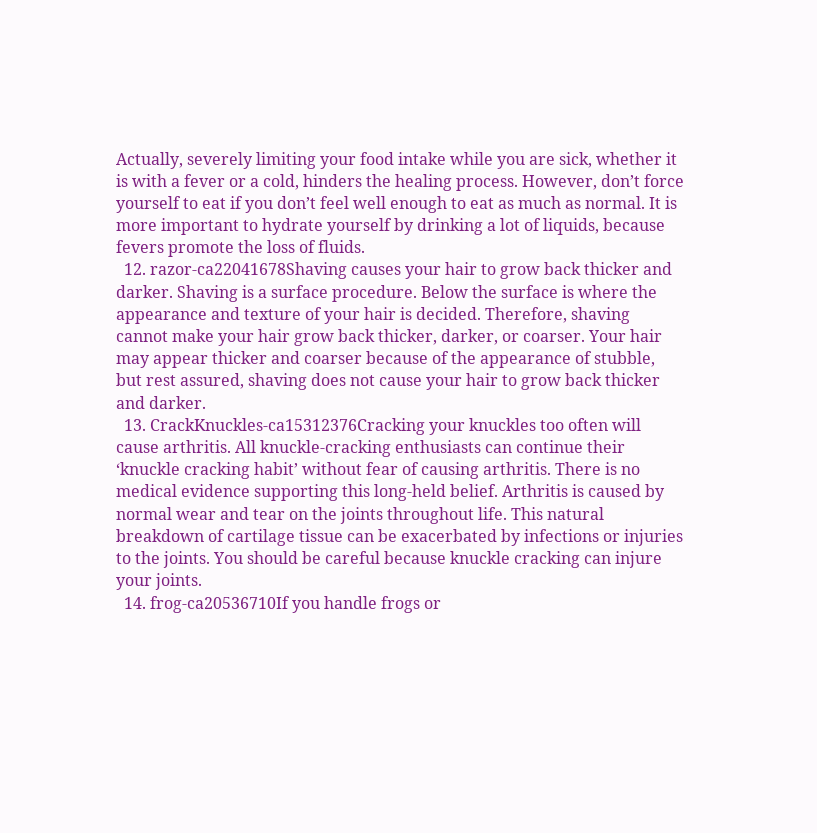Actually, severely limiting your food intake while you are sick, whether it is with a fever or a cold, hinders the healing process. However, don’t force yourself to eat if you don’t feel well enough to eat as much as normal. It is more important to hydrate yourself by drinking a lot of liquids, because fevers promote the loss of fluids.
  12. razor-ca22041678Shaving causes your hair to grow back thicker and darker. Shaving is a surface procedure. Below the surface is where the appearance and texture of your hair is decided. Therefore, shaving cannot make your hair grow back thicker, darker, or coarser. Your hair may appear thicker and coarser because of the appearance of stubble, but rest assured, shaving does not cause your hair to grow back thicker and darker.
  13. CrackKnuckles-ca15312376Cracking your knuckles too often will cause arthritis. All knuckle-cracking enthusiasts can continue their ‘knuckle cracking habit’ without fear of causing arthritis. There is no medical evidence supporting this long-held belief. Arthritis is caused by normal wear and tear on the joints throughout life. This natural breakdown of cartilage tissue can be exacerbated by infections or injuries to the joints. You should be careful because knuckle cracking can injure your joints.
  14. frog-ca20536710If you handle frogs or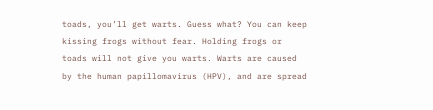toads, you’ll get warts. Guess what? You can keep kissing frogs without fear. Holding frogs or toads will not give you warts. Warts are caused by the human papillomavirus (HPV), and are spread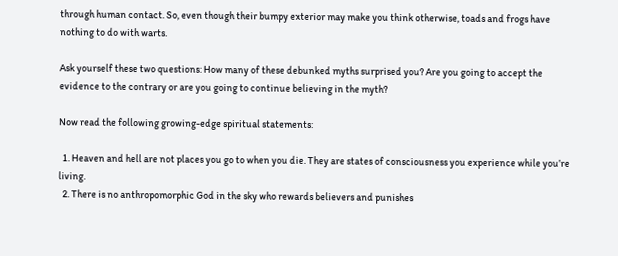through human contact. So, even though their bumpy exterior may make you think otherwise, toads and frogs have nothing to do with warts.

Ask yourself these two questions: How many of these debunked myths surprised you? Are you going to accept the evidence to the contrary or are you going to continue believing in the myth?

Now read the following growing-edge spiritual statements:

  1. Heaven and hell are not places you go to when you die. They are states of consciousness you experience while you’re living.
  2. There is no anthropomorphic God in the sky who rewards believers and punishes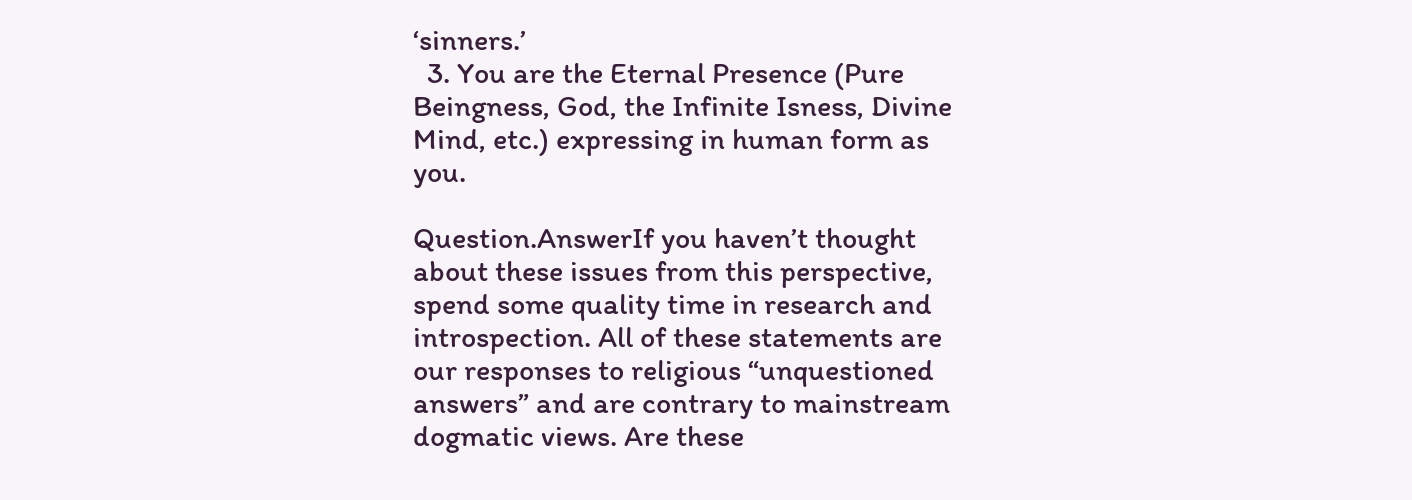‘sinners.’
  3. You are the Eternal Presence (Pure Beingness, God, the Infinite Isness, Divine Mind, etc.) expressing in human form as you.

Question.AnswerIf you haven’t thought about these issues from this perspective, spend some quality time in research and introspection. All of these statements are our responses to religious “unquestioned answers” and are contrary to mainstream dogmatic views. Are these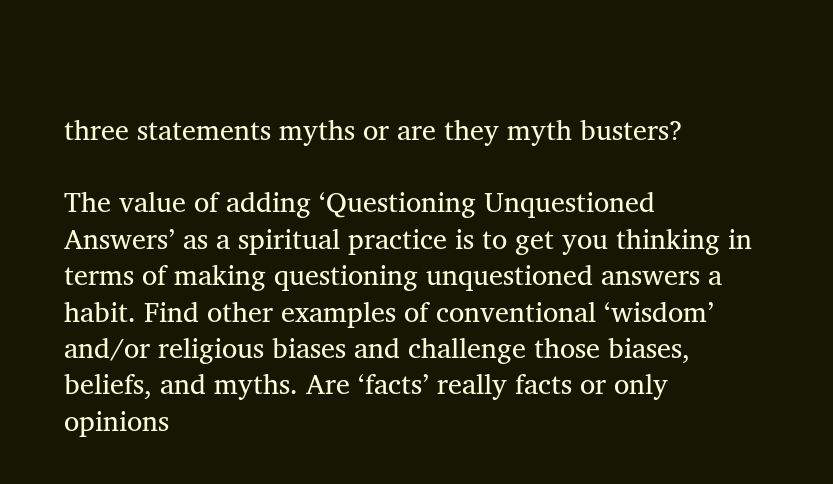three statements myths or are they myth busters?

The value of adding ‘Questioning Unquestioned Answers’ as a spiritual practice is to get you thinking in terms of making questioning unquestioned answers a habit. Find other examples of conventional ‘wisdom’ and/or religious biases and challenge those biases, beliefs, and myths. Are ‘facts’ really facts or only opinions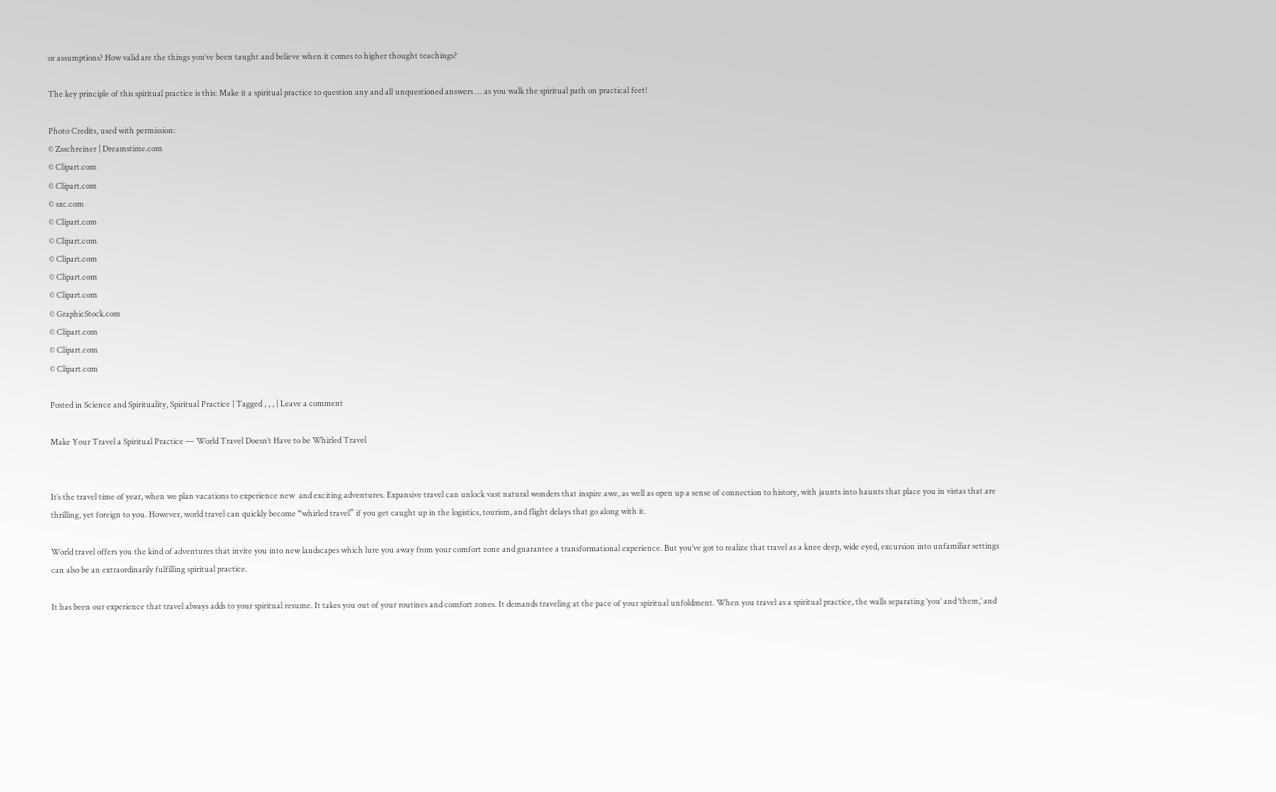or assumptions? How valid are the things you’ve been taught and believe when it comes to higher thought teachings?

The key principle of this spiritual practice is this: Make it a spiritual practice to question any and all unquestioned answers … as you walk the spiritual path on practical feet!

Photo Credits, used with permission:
© Zsschreiner | Dreamstime.com
© Clipart.com
© Clipart.com
© sxc.com
© Clipart.com
© Clipart.com
© Clipart.com
© Clipart.com
© Clipart.com
© GraphicStock.com
© Clipart.com
© Clipart.com
© Clipart.com

Posted in Science and Spirituality, Spiritual Practice | Tagged , , , | Leave a comment

Make Your Travel a Spiritual Practice — World Travel Doesn’t Have to be Whirled Travel


It’s the travel time of year, when we plan vacations to experience new  and exciting adventures. Expansive travel can unlock vast natural wonders that inspire awe, as well as open up a sense of connection to history, with jaunts into haunts that place you in vistas that are thrilling, yet foreign to you. However, world travel can quickly become “whirled travel” if you get caught up in the logistics, tourism, and flight delays that go along with it.

World travel offers you the kind of adventures that invite you into new landscapes which lure you away from your comfort zone and guarantee a transformational experience. But you’ve got to realize that travel as a knee deep, wide eyed, excursion into unfamiliar settings can also be an extraordinarily fulfilling spiritual practice.

It has been our experience that travel always adds to your spiritual resume. It takes you out of your routines and comfort zones. It demands traveling at the pace of your spiritual unfoldment. When you travel as a spiritual practice, the walls separating ‘you’ and ‘them,’ and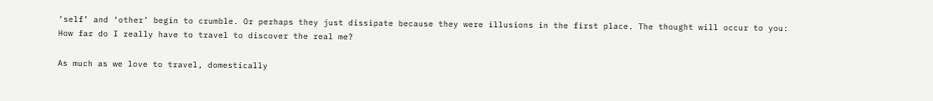‘self’ and ‘other’ begin to crumble. Or perhaps they just dissipate because they were illusions in the first place. The thought will occur to you: How far do I really have to travel to discover the real me?

As much as we love to travel, domestically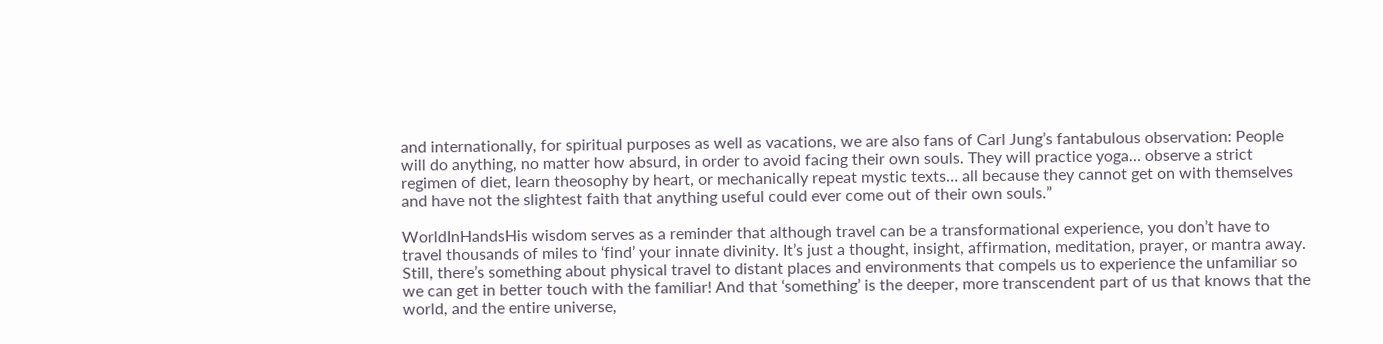and internationally, for spiritual purposes as well as vacations, we are also fans of Carl Jung’s fantabulous observation: People will do anything, no matter how absurd, in order to avoid facing their own souls. They will practice yoga… observe a strict regimen of diet, learn theosophy by heart, or mechanically repeat mystic texts… all because they cannot get on with themselves and have not the slightest faith that anything useful could ever come out of their own souls.”

WorldInHandsHis wisdom serves as a reminder that although travel can be a transformational experience, you don’t have to travel thousands of miles to ‘find’ your innate divinity. It’s just a thought, insight, affirmation, meditation, prayer, or mantra away. Still, there’s something about physical travel to distant places and environments that compels us to experience the unfamiliar so we can get in better touch with the familiar! And that ‘something’ is the deeper, more transcendent part of us that knows that the world, and the entire universe,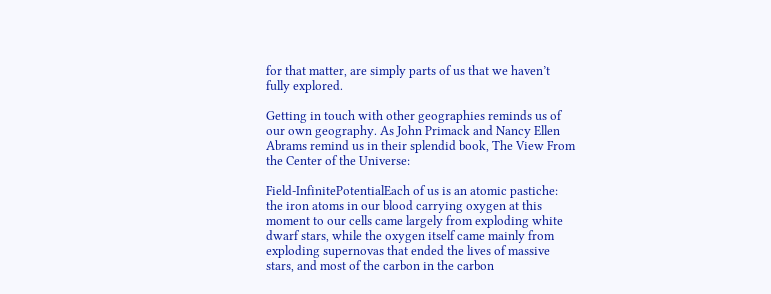for that matter, are simply parts of us that we haven’t fully explored.

Getting in touch with other geographies reminds us of our own geography. As John Primack and Nancy Ellen Abrams remind us in their splendid book, The View From the Center of the Universe:

Field-InfinitePotentialEach of us is an atomic pastiche: the iron atoms in our blood carrying oxygen at this moment to our cells came largely from exploding white dwarf stars, while the oxygen itself came mainly from exploding supernovas that ended the lives of massive stars, and most of the carbon in the carbon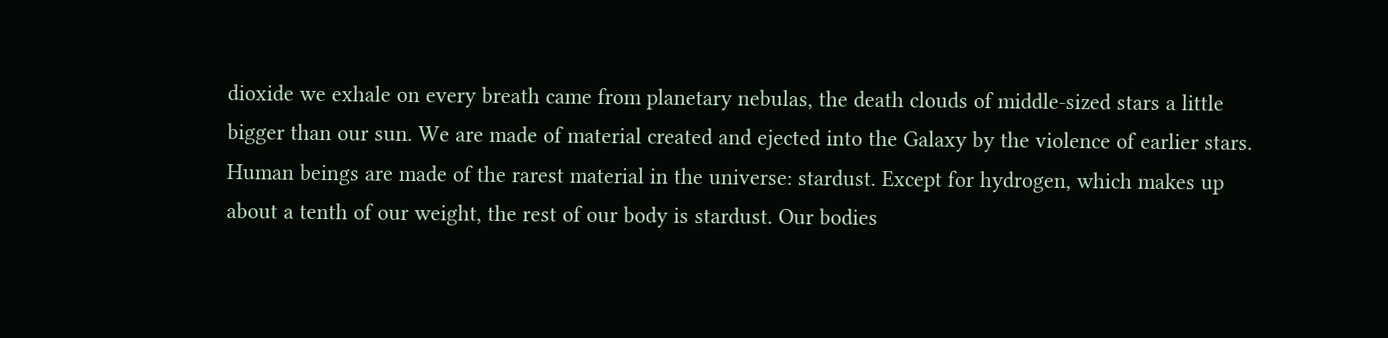dioxide we exhale on every breath came from planetary nebulas, the death clouds of middle-sized stars a little bigger than our sun. We are made of material created and ejected into the Galaxy by the violence of earlier stars. Human beings are made of the rarest material in the universe: stardust. Except for hydrogen, which makes up about a tenth of our weight, the rest of our body is stardust. Our bodies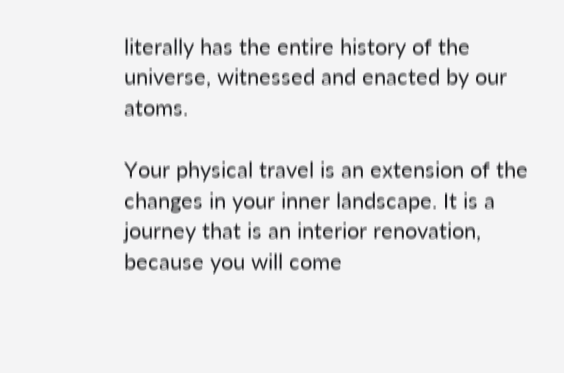literally has the entire history of the universe, witnessed and enacted by our atoms.

Your physical travel is an extension of the changes in your inner landscape. It is a journey that is an interior renovation, because you will come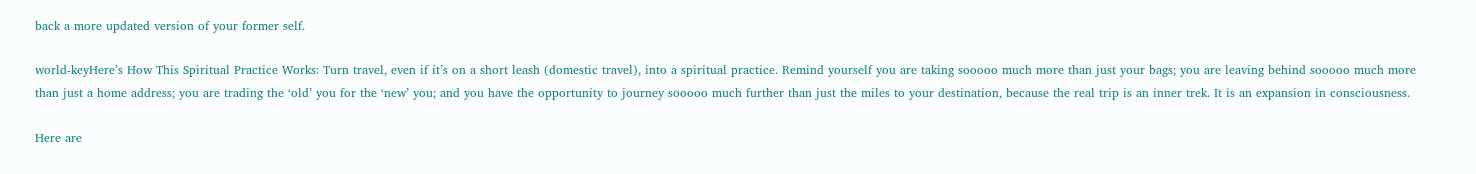back a more updated version of your former self.

world-keyHere’s How This Spiritual Practice Works: Turn travel, even if it’s on a short leash (domestic travel), into a spiritual practice. Remind yourself you are taking sooooo much more than just your bags; you are leaving behind sooooo much more than just a home address; you are trading the ‘old’ you for the ‘new’ you; and you have the opportunity to journey sooooo much further than just the miles to your destination, because the real trip is an inner trek. It is an expansion in consciousness.

Here are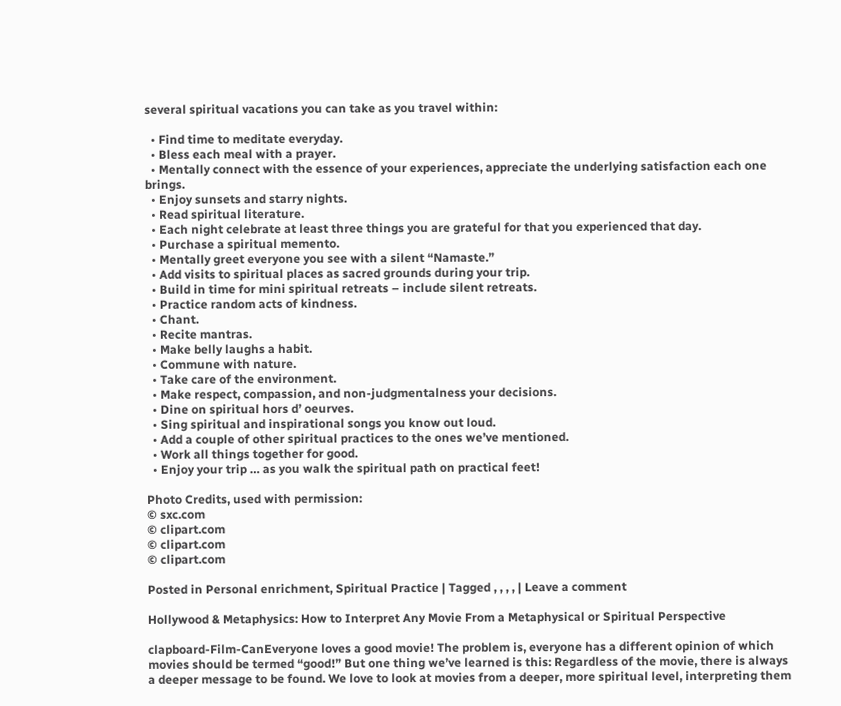several spiritual vacations you can take as you travel within:

  • Find time to meditate everyday.
  • Bless each meal with a prayer.
  • Mentally connect with the essence of your experiences, appreciate the underlying satisfaction each one brings.
  • Enjoy sunsets and starry nights.
  • Read spiritual literature.
  • Each night celebrate at least three things you are grateful for that you experienced that day.
  • Purchase a spiritual memento.
  • Mentally greet everyone you see with a silent “Namaste.”
  • Add visits to spiritual places as sacred grounds during your trip.
  • Build in time for mini spiritual retreats – include silent retreats.
  • Practice random acts of kindness.
  • Chant.
  • Recite mantras.
  • Make belly laughs a habit.
  • Commune with nature.
  • Take care of the environment.
  • Make respect, compassion, and non-judgmentalness your decisions.
  • Dine on spiritual hors d’ oeurves.
  • Sing spiritual and inspirational songs you know out loud.
  • Add a couple of other spiritual practices to the ones we’ve mentioned.
  • Work all things together for good.
  • Enjoy your trip … as you walk the spiritual path on practical feet!

Photo Credits, used with permission:
© sxc.com
© clipart.com
© clipart.com
© clipart.com

Posted in Personal enrichment, Spiritual Practice | Tagged , , , , | Leave a comment

Hollywood & Metaphysics: How to Interpret Any Movie From a Metaphysical or Spiritual Perspective

clapboard-Film-CanEveryone loves a good movie! The problem is, everyone has a different opinion of which movies should be termed “good!” But one thing we’ve learned is this: Regardless of the movie, there is always a deeper message to be found. We love to look at movies from a deeper, more spiritual level, interpreting them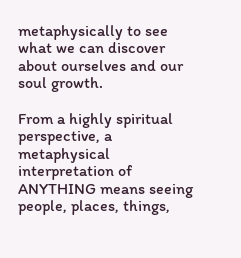metaphysically to see what we can discover about ourselves and our soul growth.

From a highly spiritual perspective, a metaphysical interpretation of ANYTHING means seeing people, places, things,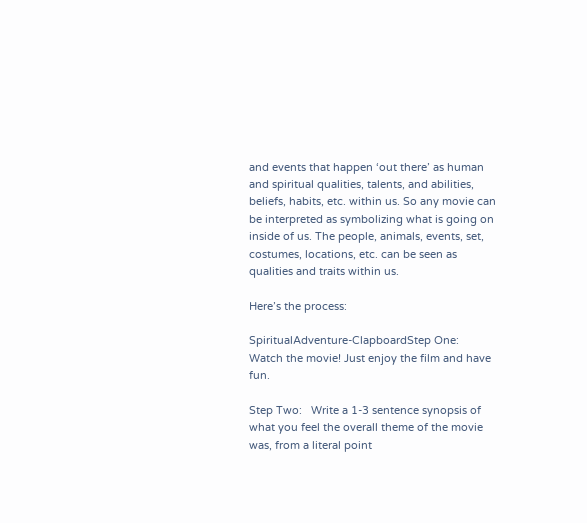and events that happen ‘out there’ as human and spiritual qualities, talents, and abilities, beliefs, habits, etc. within us. So any movie can be interpreted as symbolizing what is going on inside of us. The people, animals, events, set, costumes, locations, etc. can be seen as qualities and traits within us.

Here’s the process:

SpiritualAdventure-ClapboardStep One:     Watch the movie! Just enjoy the film and have fun.

Step Two:   Write a 1-3 sentence synopsis of what you feel the overall theme of the movie was, from a literal point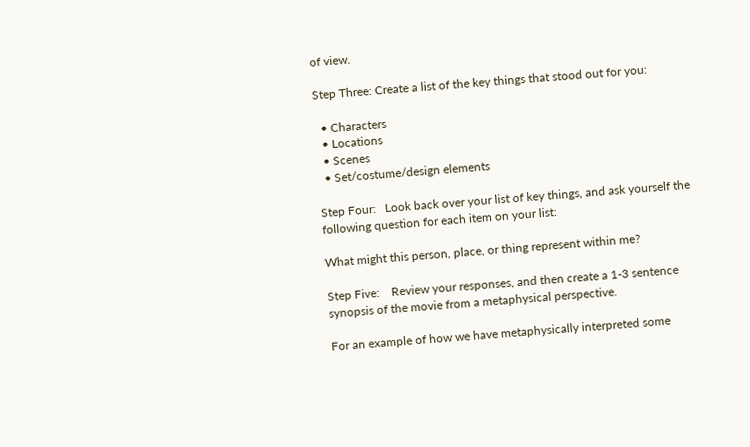of view.

Step Three: Create a list of the key things that stood out for you:

  • Characters
  • Locations
  • Scenes
  • Set/costume/design elements

Step Four:   Look back over your list of key things, and ask yourself the following question for each item on your list:

What might this person, place, or thing represent within me?

Step Five:    Review your responses, and then create a 1-3 sentence synopsis of the movie from a metaphysical perspective.

For an example of how we have metaphysically interpreted some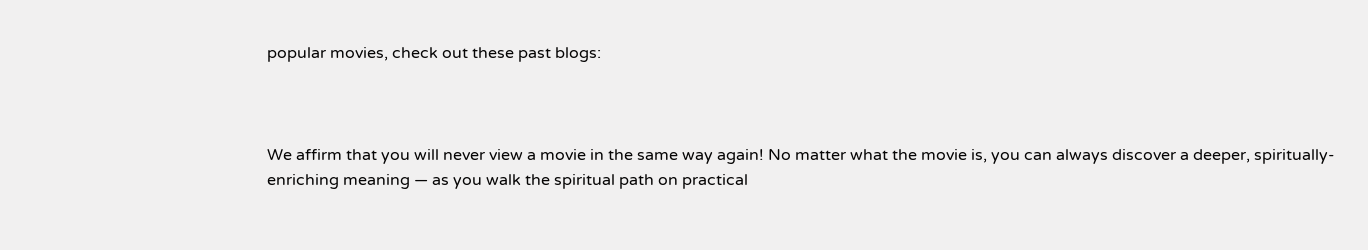popular movies, check out these past blogs:



We affirm that you will never view a movie in the same way again! No matter what the movie is, you can always discover a deeper, spiritually-enriching meaning — as you walk the spiritual path on practical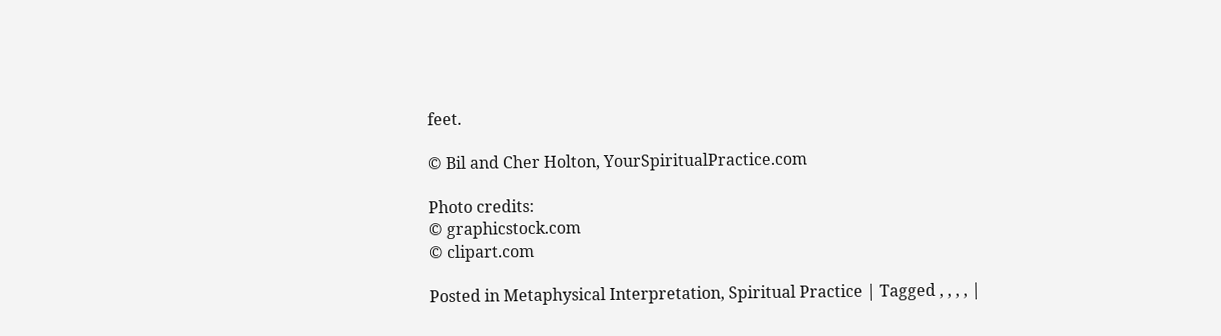feet.

© Bil and Cher Holton, YourSpiritualPractice.com

Photo credits:
© graphicstock.com
© clipart.com

Posted in Metaphysical Interpretation, Spiritual Practice | Tagged , , , , |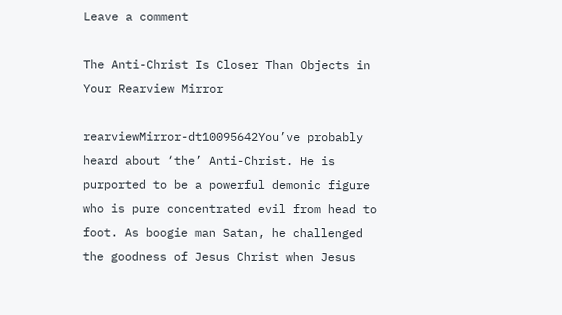Leave a comment

The Anti-Christ Is Closer Than Objects in Your Rearview Mirror

rearviewMirror-dt10095642You’ve probably heard about ‘the’ Anti-Christ. He is purported to be a powerful demonic figure who is pure concentrated evil from head to foot. As boogie man Satan, he challenged the goodness of Jesus Christ when Jesus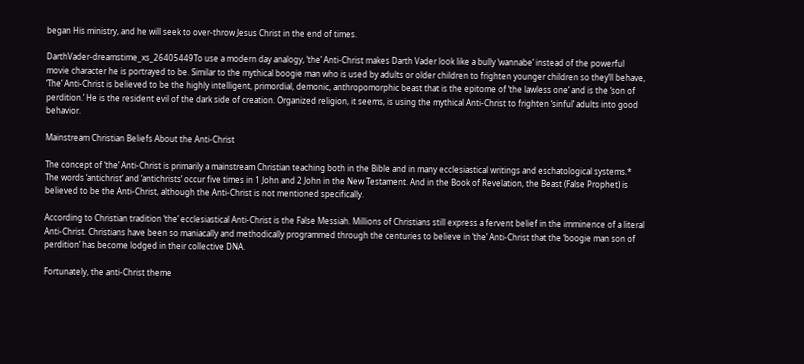began His ministry, and he will seek to over-throw Jesus Christ in the end of times.

DarthVader-dreamstime_xs_26405449To use a modern day analogy, ‘the’ Anti-Christ makes Darth Vader look like a bully ‘wannabe’ instead of the powerful movie character he is portrayed to be. Similar to the mythical boogie man who is used by adults or older children to frighten younger children so they’ll behave, ‘The’ Anti-Christ is believed to be the highly intelligent, primordial, demonic, anthropomorphic beast that is the epitome of ‘the lawless one’ and is the ‘son of perdition.’ He is the resident evil of the dark side of creation. Organized religion, it seems, is using the mythical Anti-Christ to frighten ‘sinful’ adults into good behavior.

Mainstream Christian Beliefs About the Anti-Christ

The concept of ‘the’ Anti-Christ is primarily a mainstream Christian teaching both in the Bible and in many ecclesiastical writings and eschatological systems.* The words ‘antichrist’ and ‘antichrists’ occur five times in 1 John and 2 John in the New Testament. And in the Book of Revelation, the Beast (False Prophet) is believed to be the Anti-Christ, although the Anti-Christ is not mentioned specifically.

According to Christian tradition ‘the’ ecclesiastical Anti-Christ is the False Messiah. Millions of Christians still express a fervent belief in the imminence of a literal Anti-Christ. Christians have been so maniacally and methodically programmed through the centuries to believe in ‘the’ Anti-Christ that the ‘boogie man son of perdition’ has become lodged in their collective DNA.

Fortunately, the anti-Christ theme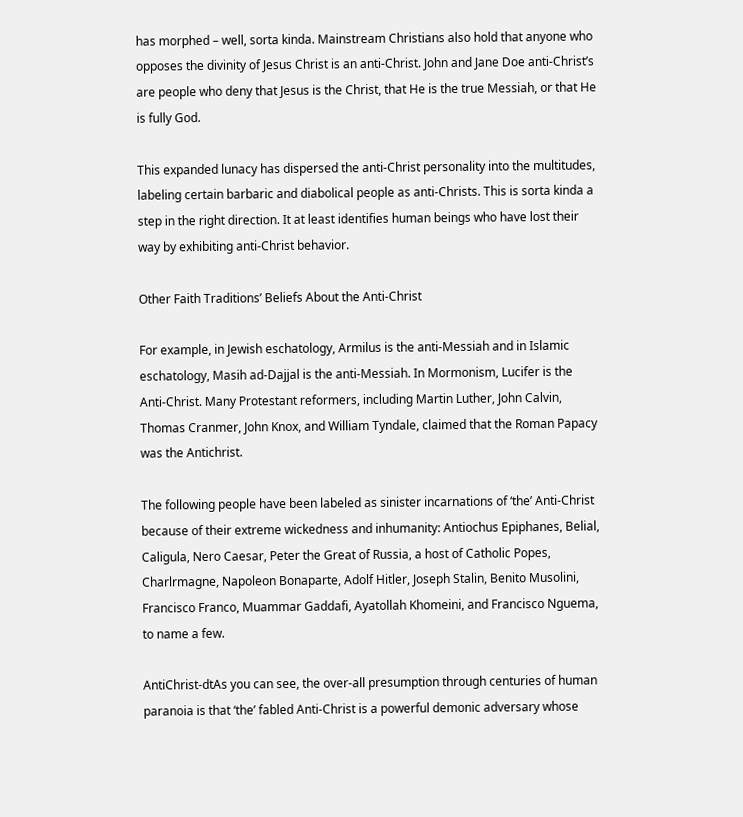has morphed – well, sorta kinda. Mainstream Christians also hold that anyone who opposes the divinity of Jesus Christ is an anti-Christ. John and Jane Doe anti-Christ’s are people who deny that Jesus is the Christ, that He is the true Messiah, or that He is fully God.

This expanded lunacy has dispersed the anti-Christ personality into the multitudes, labeling certain barbaric and diabolical people as anti-Christs. This is sorta kinda a step in the right direction. It at least identifies human beings who have lost their way by exhibiting anti-Christ behavior.

Other Faith Traditions’ Beliefs About the Anti-Christ

For example, in Jewish eschatology, Armilus is the anti-Messiah and in Islamic eschatology, Masih ad-Dajjal is the anti-Messiah. In Mormonism, Lucifer is the Anti-Christ. Many Protestant reformers, including Martin Luther, John Calvin, Thomas Cranmer, John Knox, and William Tyndale, claimed that the Roman Papacy was the Antichrist.

The following people have been labeled as sinister incarnations of ‘the’ Anti-Christ because of their extreme wickedness and inhumanity: Antiochus Epiphanes, Belial, Caligula, Nero Caesar, Peter the Great of Russia, a host of Catholic Popes, Charlrmagne, Napoleon Bonaparte, Adolf Hitler, Joseph Stalin, Benito Musolini, Francisco Franco, Muammar Gaddafi, Ayatollah Khomeini, and Francisco Nguema, to name a few.

AntiChrist-dtAs you can see, the over-all presumption through centuries of human paranoia is that ‘the’ fabled Anti-Christ is a powerful demonic adversary whose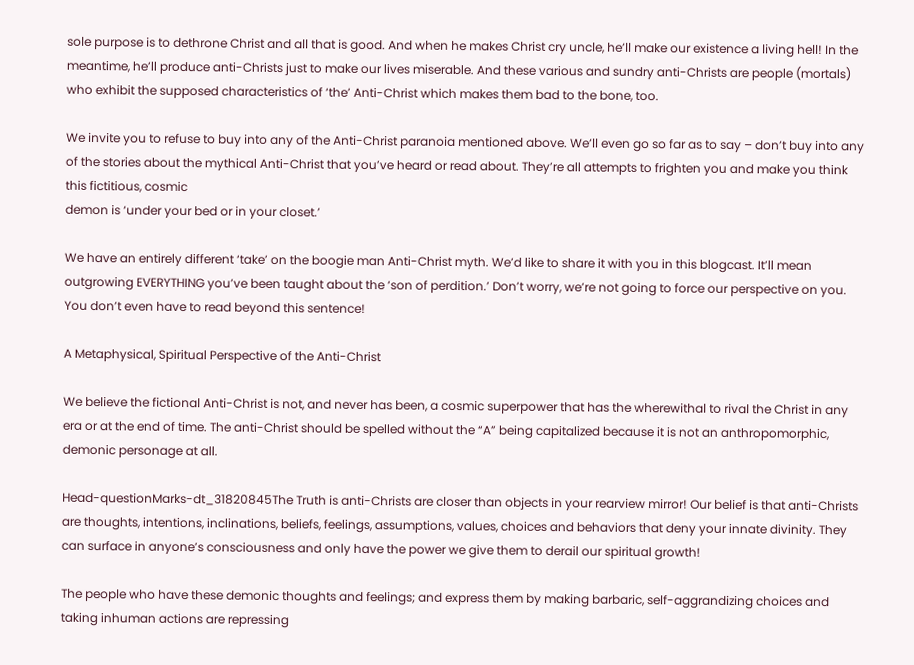sole purpose is to dethrone Christ and all that is good. And when he makes Christ cry uncle, he’ll make our existence a living hell! In the meantime, he’ll produce anti-Christs just to make our lives miserable. And these various and sundry anti-Christs are people (mortals) who exhibit the supposed characteristics of ‘the’ Anti-Christ which makes them bad to the bone, too.

We invite you to refuse to buy into any of the Anti-Christ paranoia mentioned above. We’ll even go so far as to say – don’t buy into any of the stories about the mythical Anti-Christ that you’ve heard or read about. They’re all attempts to frighten you and make you think this fictitious, cosmic
demon is ‘under your bed or in your closet.’

We have an entirely different ‘take’ on the boogie man Anti-Christ myth. We’d like to share it with you in this blogcast. It’ll mean outgrowing EVERYTHING you’ve been taught about the ‘son of perdition.’ Don’t worry, we’re not going to force our perspective on you. You don’t even have to read beyond this sentence!

A Metaphysical, Spiritual Perspective of the Anti-Christ

We believe the fictional Anti-Christ is not, and never has been, a cosmic superpower that has the wherewithal to rival the Christ in any era or at the end of time. The anti-Christ should be spelled without the “A” being capitalized because it is not an anthropomorphic, demonic personage at all.

Head-questionMarks-dt_31820845The Truth is anti-Christs are closer than objects in your rearview mirror! Our belief is that anti-Christs are thoughts, intentions, inclinations, beliefs, feelings, assumptions, values, choices and behaviors that deny your innate divinity. They can surface in anyone’s consciousness and only have the power we give them to derail our spiritual growth!

The people who have these demonic thoughts and feelings; and express them by making barbaric, self-aggrandizing choices and taking inhuman actions are repressing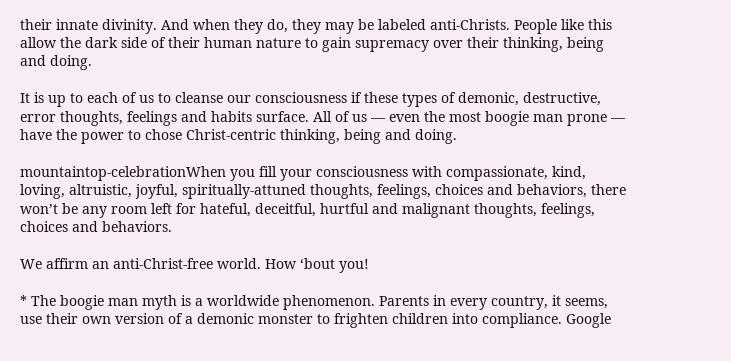their innate divinity. And when they do, they may be labeled anti-Christs. People like this allow the dark side of their human nature to gain supremacy over their thinking, being and doing.

It is up to each of us to cleanse our consciousness if these types of demonic, destructive, error thoughts, feelings and habits surface. All of us — even the most boogie man prone — have the power to chose Christ-centric thinking, being and doing.

mountaintop-celebrationWhen you fill your consciousness with compassionate, kind, loving, altruistic, joyful, spiritually-attuned thoughts, feelings, choices and behaviors, there won’t be any room left for hateful, deceitful, hurtful and malignant thoughts, feelings, choices and behaviors.

We affirm an anti-Christ-free world. How ‘bout you!

* The boogie man myth is a worldwide phenomenon. Parents in every country, it seems, use their own version of a demonic monster to frighten children into compliance. Google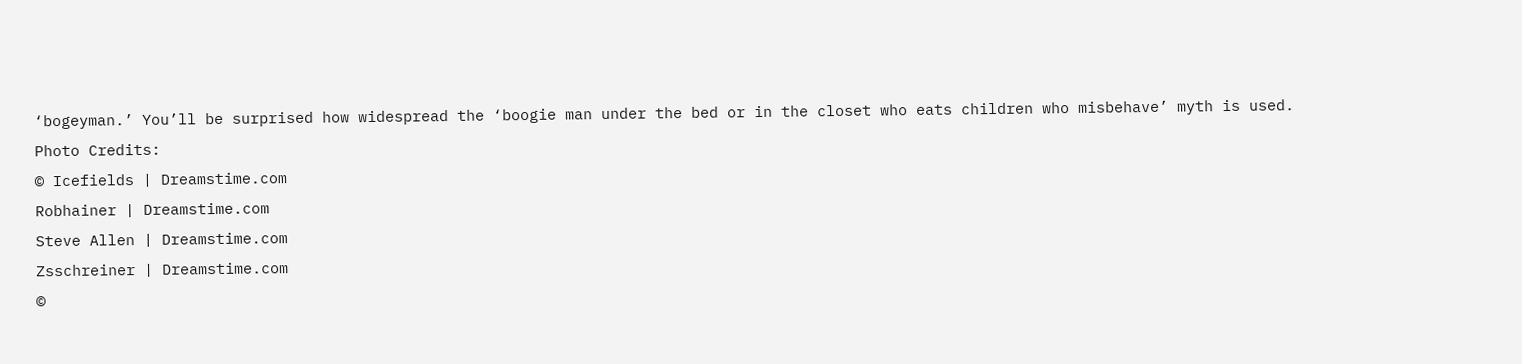‘bogeyman.’ You’ll be surprised how widespread the ‘boogie man under the bed or in the closet who eats children who misbehave’ myth is used.
Photo Credits:
© Icefields | Dreamstime.com
Robhainer | Dreamstime.com
Steve Allen | Dreamstime.com
Zsschreiner | Dreamstime.com
©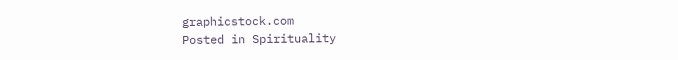graphicstock.com
Posted in Spirituality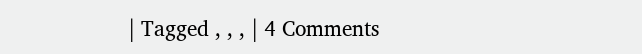| Tagged , , , | 4 Comments